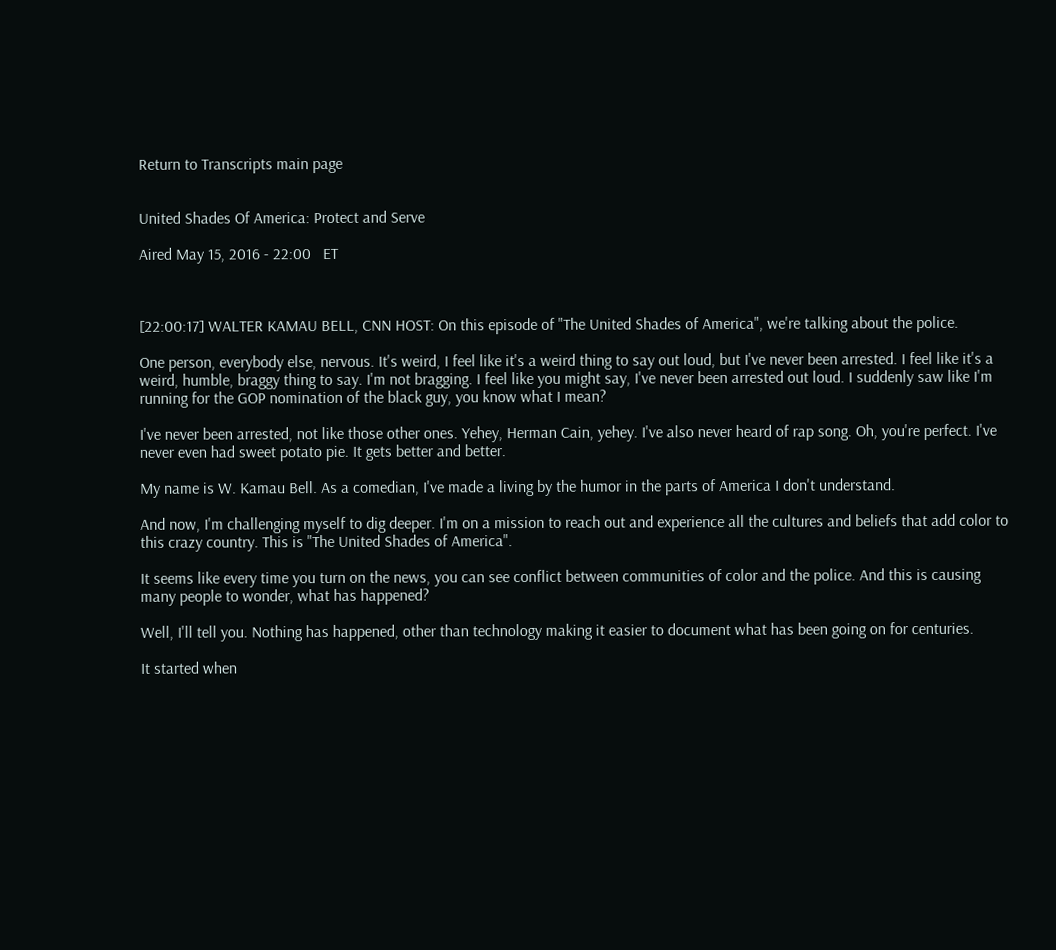Return to Transcripts main page


United Shades Of America: Protect and Serve

Aired May 15, 2016 - 22:00   ET



[22:00:17] WALTER KAMAU BELL, CNN HOST: On this episode of "The United Shades of America", we're talking about the police.

One person, everybody else, nervous. It's weird, I feel like it's a weird thing to say out loud, but I've never been arrested. I feel like it's a weird, humble, braggy thing to say. I'm not bragging. I feel like you might say, I've never been arrested out loud. I suddenly saw like I'm running for the GOP nomination of the black guy, you know what I mean?

I've never been arrested, not like those other ones. Yehey, Herman Cain, yehey. I've also never heard of rap song. Oh, you're perfect. I've never even had sweet potato pie. It gets better and better.

My name is W. Kamau Bell. As a comedian, I've made a living by the humor in the parts of America I don't understand.

And now, I'm challenging myself to dig deeper. I'm on a mission to reach out and experience all the cultures and beliefs that add color to this crazy country. This is "The United Shades of America".

It seems like every time you turn on the news, you can see conflict between communities of color and the police. And this is causing many people to wonder, what has happened?

Well, I'll tell you. Nothing has happened, other than technology making it easier to document what has been going on for centuries.

It started when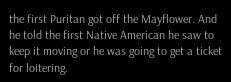the first Puritan got off the Mayflower. And he told the first Native American he saw to keep it moving or he was going to get a ticket for loitering.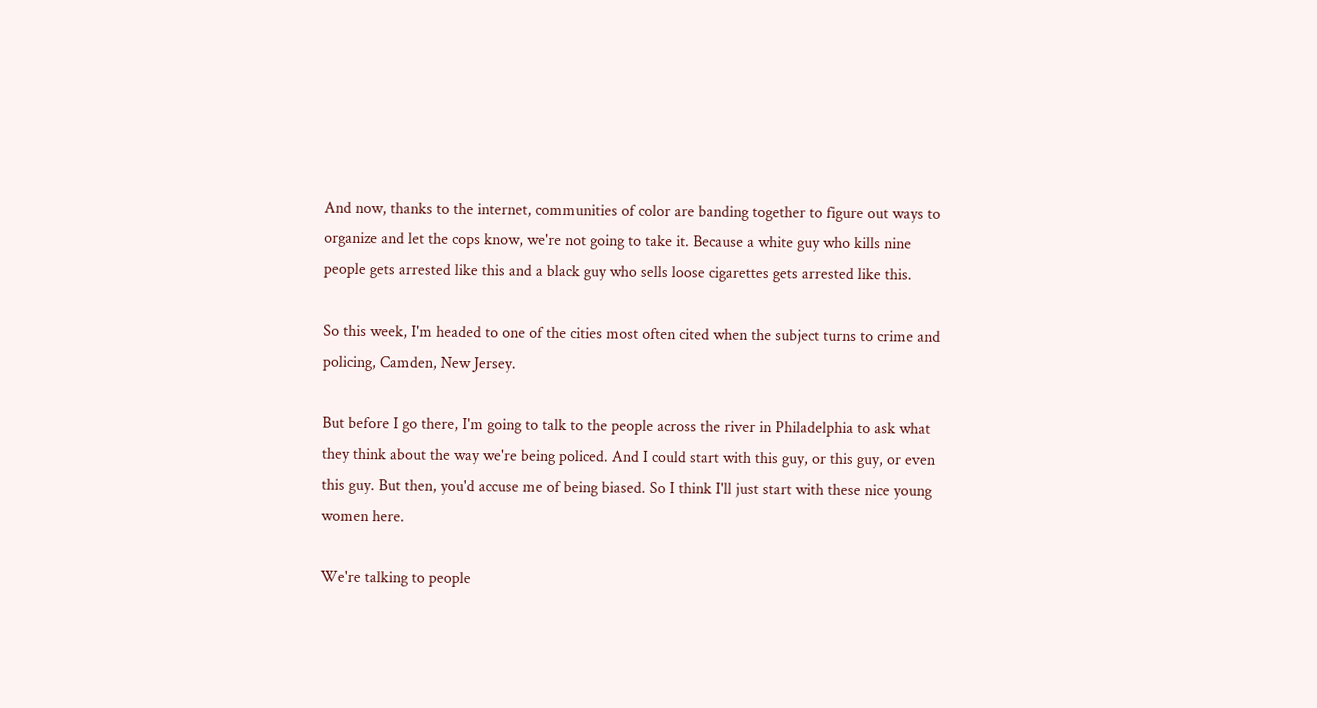And now, thanks to the internet, communities of color are banding together to figure out ways to organize and let the cops know, we're not going to take it. Because a white guy who kills nine people gets arrested like this and a black guy who sells loose cigarettes gets arrested like this.

So this week, I'm headed to one of the cities most often cited when the subject turns to crime and policing, Camden, New Jersey.

But before I go there, I'm going to talk to the people across the river in Philadelphia to ask what they think about the way we're being policed. And I could start with this guy, or this guy, or even this guy. But then, you'd accuse me of being biased. So I think I'll just start with these nice young women here.

We're talking to people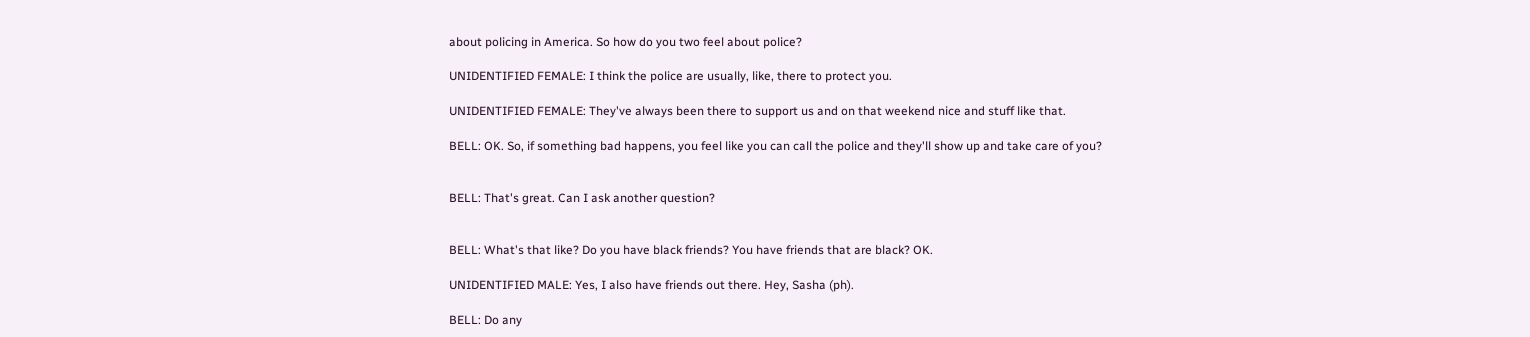about policing in America. So how do you two feel about police?

UNIDENTIFIED FEMALE: I think the police are usually, like, there to protect you.

UNIDENTIFIED FEMALE: They've always been there to support us and on that weekend nice and stuff like that.

BELL: OK. So, if something bad happens, you feel like you can call the police and they'll show up and take care of you?


BELL: That's great. Can I ask another question?


BELL: What's that like? Do you have black friends? You have friends that are black? OK.

UNIDENTIFIED MALE: Yes, I also have friends out there. Hey, Sasha (ph).

BELL: Do any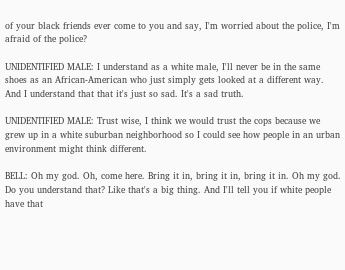of your black friends ever come to you and say, I'm worried about the police, I'm afraid of the police?

UNIDENTIFIED MALE: I understand as a white male, I'll never be in the same shoes as an African-American who just simply gets looked at a different way. And I understand that that it's just so sad. It's a sad truth.

UNIDENTIFIED MALE: Trust wise, I think we would trust the cops because we grew up in a white suburban neighborhood so I could see how people in an urban environment might think different.

BELL: Oh my god. Oh, come here. Bring it in, bring it in, bring it in. Oh my god. Do you understand that? Like that's a big thing. And I'll tell you if white people have that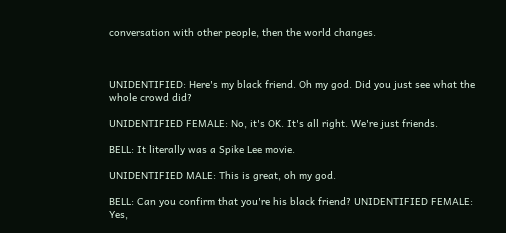conversation with other people, then the world changes.



UNIDENTIFIED: Here's my black friend. Oh my god. Did you just see what the whole crowd did?

UNIDENTIFIED FEMALE: No, it's OK. It's all right. We're just friends.

BELL: It literally was a Spike Lee movie.

UNIDENTIFIED MALE: This is great, oh my god.

BELL: Can you confirm that you're his black friend? UNIDENTIFIED FEMALE: Yes,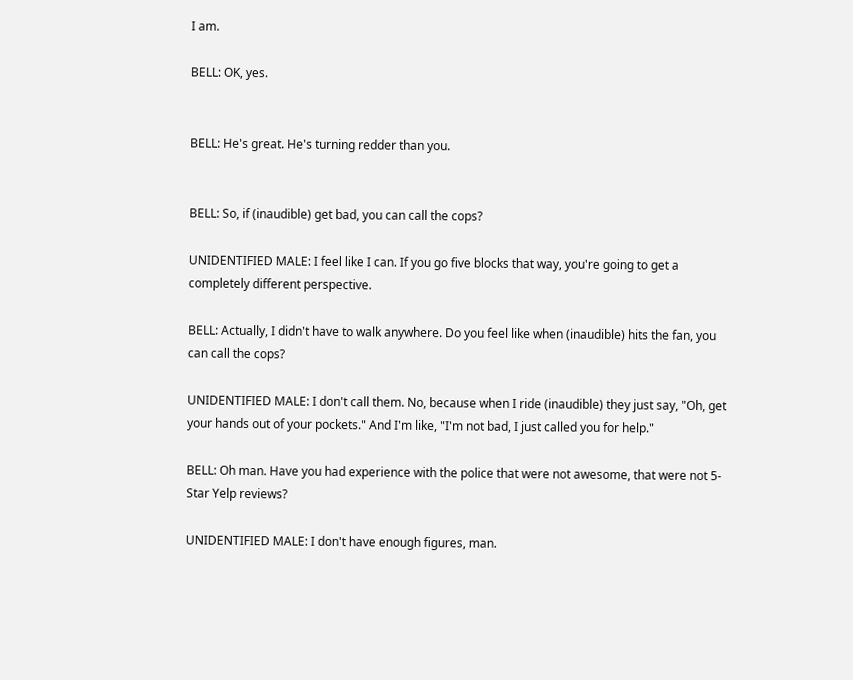I am.

BELL: OK, yes.


BELL: He's great. He's turning redder than you.


BELL: So, if (inaudible) get bad, you can call the cops?

UNIDENTIFIED MALE: I feel like I can. If you go five blocks that way, you're going to get a completely different perspective.

BELL: Actually, I didn't have to walk anywhere. Do you feel like when (inaudible) hits the fan, you can call the cops?

UNIDENTIFIED MALE: I don't call them. No, because when I ride (inaudible) they just say, "Oh, get your hands out of your pockets." And I'm like, "I'm not bad, I just called you for help."

BELL: Oh man. Have you had experience with the police that were not awesome, that were not 5-Star Yelp reviews?

UNIDENTIFIED MALE: I don't have enough figures, man.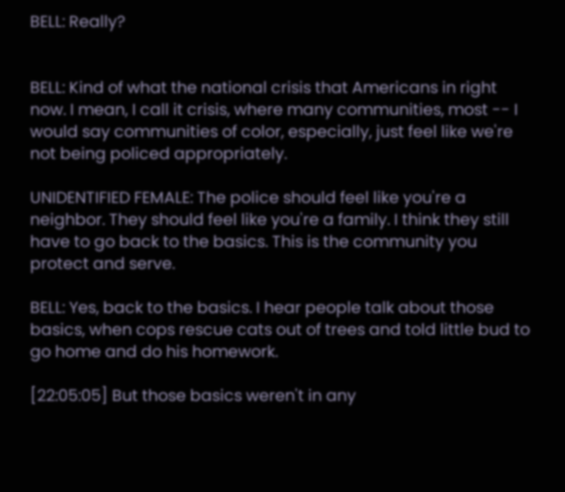BELL: Really?


BELL: Kind of what the national crisis that Americans in right now. I mean, I call it crisis, where many communities, most -- I would say communities of color, especially, just feel like we're not being policed appropriately.

UNIDENTIFIED FEMALE: The police should feel like you're a neighbor. They should feel like you're a family. I think they still have to go back to the basics. This is the community you protect and serve.

BELL: Yes, back to the basics. I hear people talk about those basics, when cops rescue cats out of trees and told little bud to go home and do his homework.

[22:05:05] But those basics weren't in any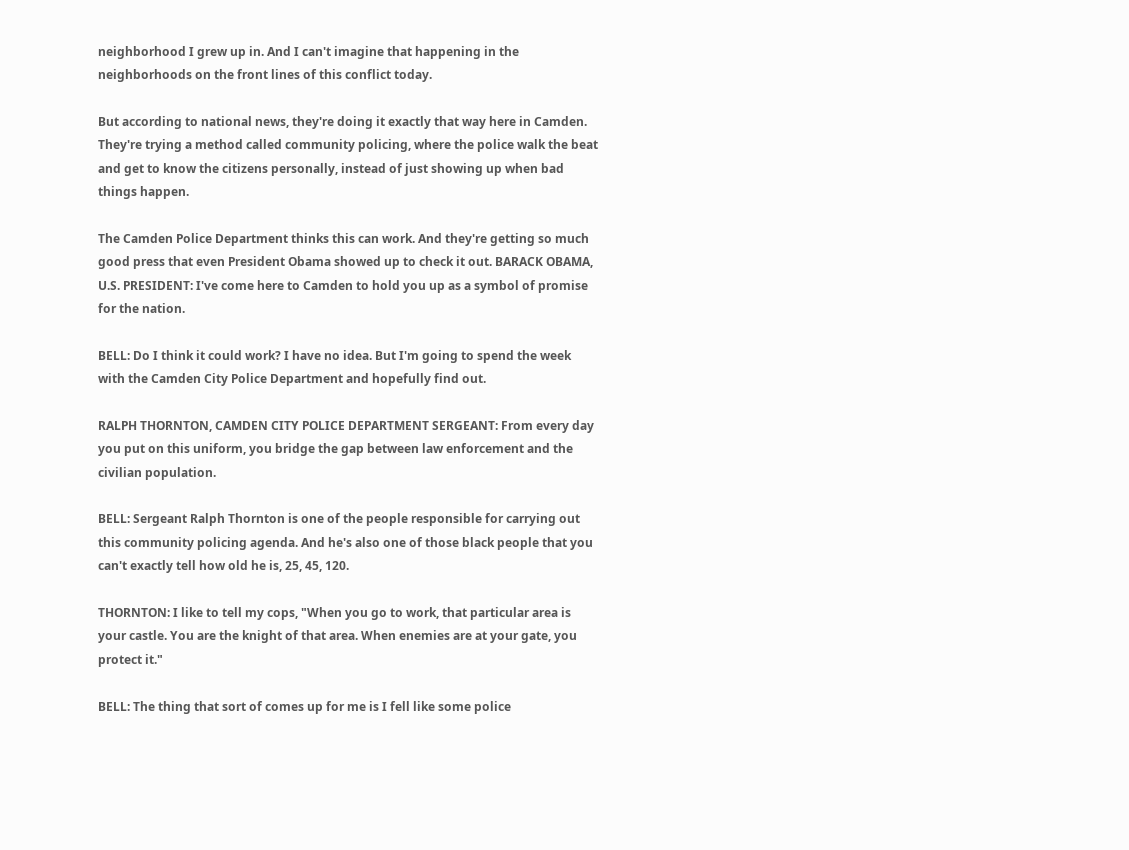neighborhood I grew up in. And I can't imagine that happening in the neighborhoods on the front lines of this conflict today.

But according to national news, they're doing it exactly that way here in Camden. They're trying a method called community policing, where the police walk the beat and get to know the citizens personally, instead of just showing up when bad things happen.

The Camden Police Department thinks this can work. And they're getting so much good press that even President Obama showed up to check it out. BARACK OBAMA, U.S. PRESIDENT: I've come here to Camden to hold you up as a symbol of promise for the nation.

BELL: Do I think it could work? I have no idea. But I'm going to spend the week with the Camden City Police Department and hopefully find out.

RALPH THORNTON, CAMDEN CITY POLICE DEPARTMENT SERGEANT: From every day you put on this uniform, you bridge the gap between law enforcement and the civilian population.

BELL: Sergeant Ralph Thornton is one of the people responsible for carrying out this community policing agenda. And he's also one of those black people that you can't exactly tell how old he is, 25, 45, 120.

THORNTON: I like to tell my cops, "When you go to work, that particular area is your castle. You are the knight of that area. When enemies are at your gate, you protect it."

BELL: The thing that sort of comes up for me is I fell like some police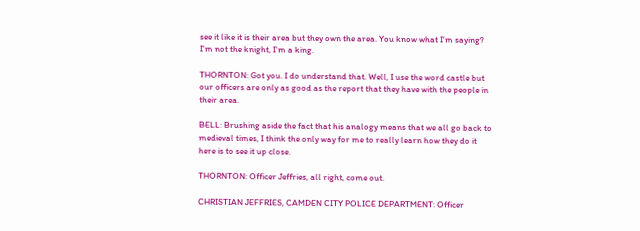see it like it is their area but they own the area. You know what I'm saying? I'm not the knight, I'm a king.

THORNTON: Got you. I do understand that. Well, I use the word castle but our officers are only as good as the report that they have with the people in their area.

BELL: Brushing aside the fact that his analogy means that we all go back to medieval times, I think the only way for me to really learn how they do it here is to see it up close.

THORNTON: Officer Jeffries, all right, come out.

CHRISTIAN JEFFRIES, CAMDEN CITY POLICE DEPARTMENT: Officer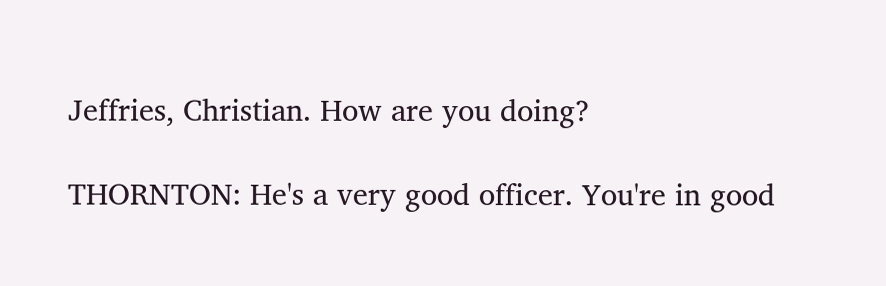Jeffries, Christian. How are you doing?

THORNTON: He's a very good officer. You're in good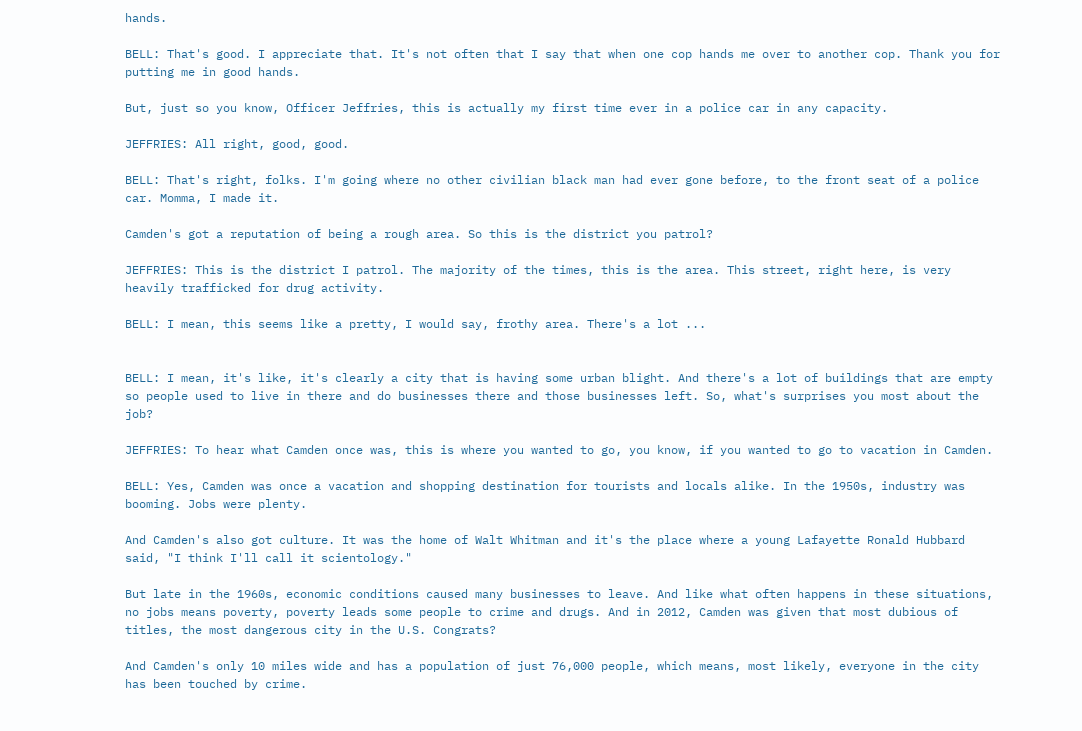hands.

BELL: That's good. I appreciate that. It's not often that I say that when one cop hands me over to another cop. Thank you for putting me in good hands.

But, just so you know, Officer Jeffries, this is actually my first time ever in a police car in any capacity.

JEFFRIES: All right, good, good.

BELL: That's right, folks. I'm going where no other civilian black man had ever gone before, to the front seat of a police car. Momma, I made it.

Camden's got a reputation of being a rough area. So this is the district you patrol?

JEFFRIES: This is the district I patrol. The majority of the times, this is the area. This street, right here, is very heavily trafficked for drug activity.

BELL: I mean, this seems like a pretty, I would say, frothy area. There's a lot ...


BELL: I mean, it's like, it's clearly a city that is having some urban blight. And there's a lot of buildings that are empty so people used to live in there and do businesses there and those businesses left. So, what's surprises you most about the job?

JEFFRIES: To hear what Camden once was, this is where you wanted to go, you know, if you wanted to go to vacation in Camden.

BELL: Yes, Camden was once a vacation and shopping destination for tourists and locals alike. In the 1950s, industry was booming. Jobs were plenty.

And Camden's also got culture. It was the home of Walt Whitman and it's the place where a young Lafayette Ronald Hubbard said, "I think I'll call it scientology."

But late in the 1960s, economic conditions caused many businesses to leave. And like what often happens in these situations, no jobs means poverty, poverty leads some people to crime and drugs. And in 2012, Camden was given that most dubious of titles, the most dangerous city in the U.S. Congrats?

And Camden's only 10 miles wide and has a population of just 76,000 people, which means, most likely, everyone in the city has been touched by crime.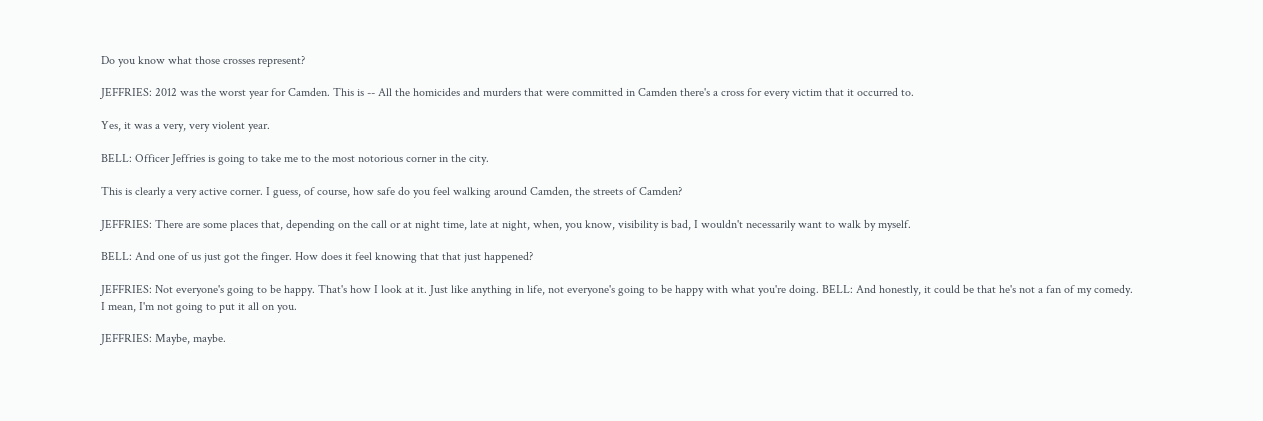Do you know what those crosses represent?

JEFFRIES: 2012 was the worst year for Camden. This is -- All the homicides and murders that were committed in Camden there's a cross for every victim that it occurred to.

Yes, it was a very, very violent year.

BELL: Officer Jeffries is going to take me to the most notorious corner in the city.

This is clearly a very active corner. I guess, of course, how safe do you feel walking around Camden, the streets of Camden?

JEFFRIES: There are some places that, depending on the call or at night time, late at night, when, you know, visibility is bad, I wouldn't necessarily want to walk by myself.

BELL: And one of us just got the finger. How does it feel knowing that that just happened?

JEFFRIES: Not everyone's going to be happy. That's how I look at it. Just like anything in life, not everyone's going to be happy with what you're doing. BELL: And honestly, it could be that he's not a fan of my comedy. I mean, I'm not going to put it all on you.

JEFFRIES: Maybe, maybe.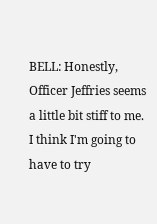BELL: Honestly, Officer Jeffries seems a little bit stiff to me. I think I'm going to have to try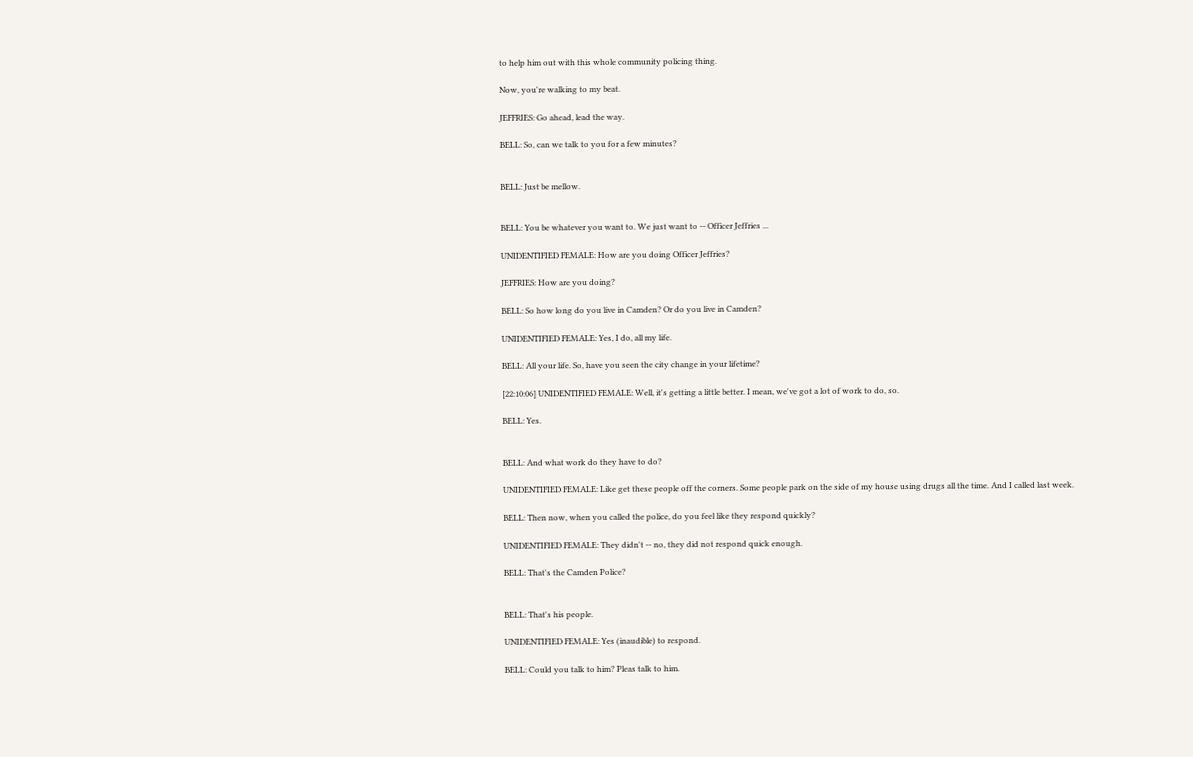to help him out with this whole community policing thing.

Now, you're walking to my beat.

JEFFRIES: Go ahead, lead the way.

BELL: So, can we talk to you for a few minutes?


BELL: Just be mellow.


BELL: You be whatever you want to. We just want to -- Officer Jeffries ...

UNIDENTIFIED FEMALE: How are you doing Officer Jeffries?

JEFFRIES: How are you doing?

BELL: So how long do you live in Camden? Or do you live in Camden?

UNIDENTIFIED FEMALE: Yes, I do, all my life.

BELL: All your life. So, have you seen the city change in your lifetime?

[22:10:06] UNIDENTIFIED FEMALE: Well, it's getting a little better. I mean, we've got a lot of work to do, so.

BELL: Yes.


BELL: And what work do they have to do?

UNIDENTIFIED FEMALE: Like get these people off the corners. Some people park on the side of my house using drugs all the time. And I called last week.

BELL: Then now, when you called the police, do you feel like they respond quickly?

UNIDENTIFIED FEMALE: They didn't -- no, they did not respond quick enough.

BELL: That's the Camden Police?


BELL: That's his people.

UNIDENTIFIED FEMALE: Yes (inaudible) to respond.

BELL: Could you talk to him? Pleas talk to him.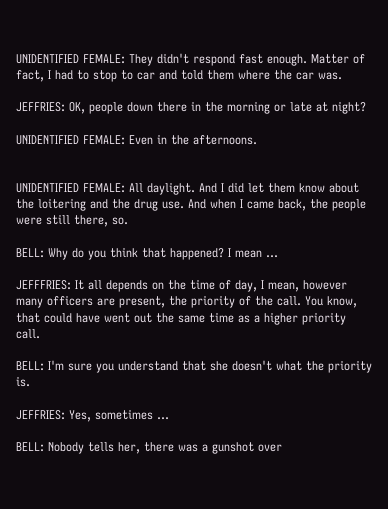UNIDENTIFIED FEMALE: They didn't respond fast enough. Matter of fact, I had to stop to car and told them where the car was.

JEFFRIES: OK, people down there in the morning or late at night?

UNIDENTIFIED FEMALE: Even in the afternoons.


UNIDENTIFIED FEMALE: All daylight. And I did let them know about the loitering and the drug use. And when I came back, the people were still there, so.

BELL: Why do you think that happened? I mean ...

JEFFFRIES: It all depends on the time of day, I mean, however many officers are present, the priority of the call. You know, that could have went out the same time as a higher priority call.

BELL: I'm sure you understand that she doesn't what the priority is.

JEFFRIES: Yes, sometimes ...

BELL: Nobody tells her, there was a gunshot over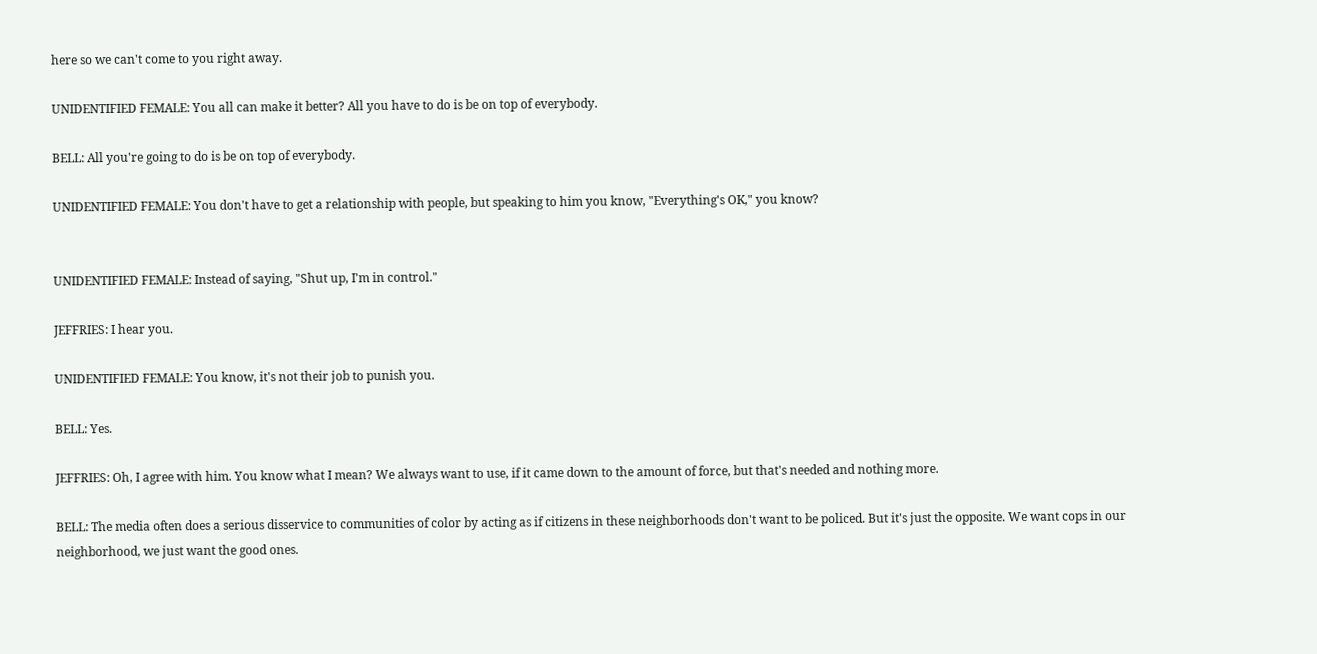here so we can't come to you right away.

UNIDENTIFIED FEMALE: You all can make it better? All you have to do is be on top of everybody.

BELL: All you're going to do is be on top of everybody.

UNIDENTIFIED FEMALE: You don't have to get a relationship with people, but speaking to him you know, "Everything's OK," you know?


UNIDENTIFIED FEMALE: Instead of saying, "Shut up, I'm in control."

JEFFRIES: I hear you.

UNIDENTIFIED FEMALE: You know, it's not their job to punish you.

BELL: Yes.

JEFFRIES: Oh, I agree with him. You know what I mean? We always want to use, if it came down to the amount of force, but that's needed and nothing more.

BELL: The media often does a serious disservice to communities of color by acting as if citizens in these neighborhoods don't want to be policed. But it's just the opposite. We want cops in our neighborhood, we just want the good ones.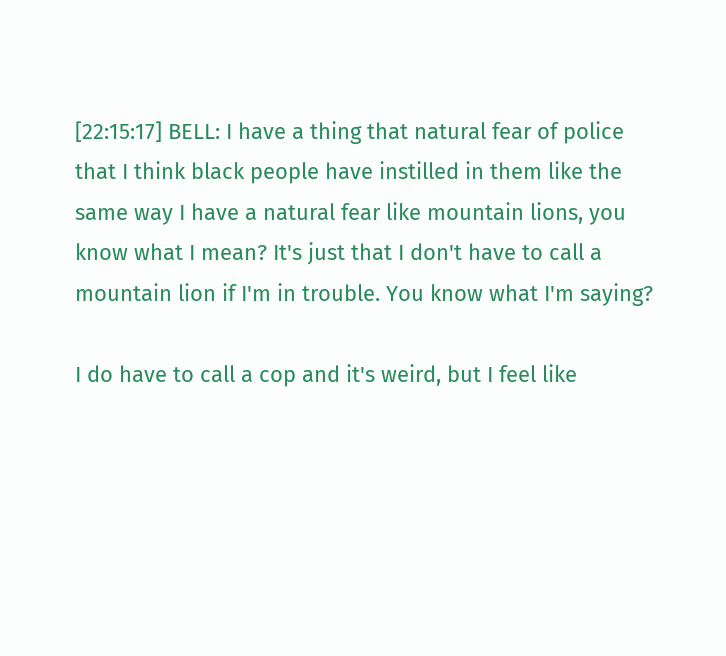[22:15:17] BELL: I have a thing that natural fear of police that I think black people have instilled in them like the same way I have a natural fear like mountain lions, you know what I mean? It's just that I don't have to call a mountain lion if I'm in trouble. You know what I'm saying?

I do have to call a cop and it's weird, but I feel like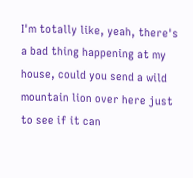I'm totally like, yeah, there's a bad thing happening at my house, could you send a wild mountain lion over here just to see if it can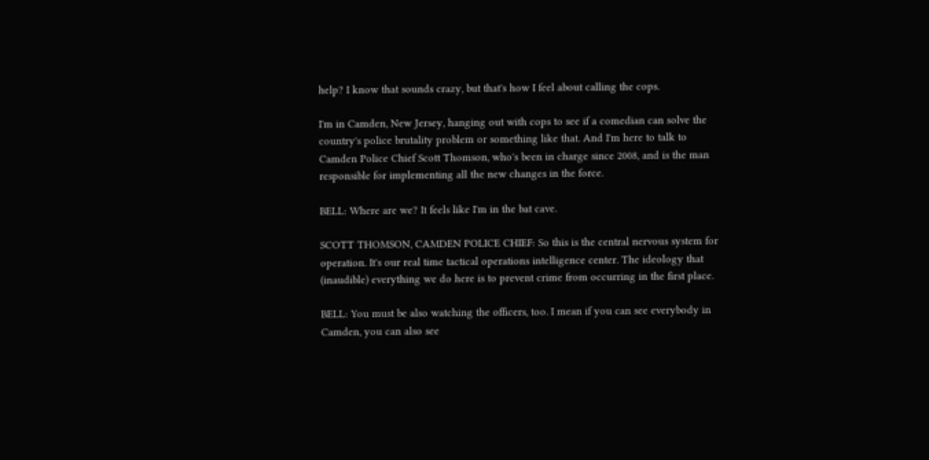help? I know that sounds crazy, but that's how I feel about calling the cops.

I'm in Camden, New Jersey, hanging out with cops to see if a comedian can solve the country's police brutality problem or something like that. And I'm here to talk to Camden Police Chief Scott Thomson, who's been in charge since 2008, and is the man responsible for implementing all the new changes in the force.

BELL: Where are we? It feels like I'm in the bat cave.

SCOTT THOMSON, CAMDEN POLICE CHIEF: So this is the central nervous system for operation. It's our real time tactical operations intelligence center. The ideology that (inaudible) everything we do here is to prevent crime from occurring in the first place.

BELL: You must be also watching the officers, too. I mean if you can see everybody in Camden, you can also see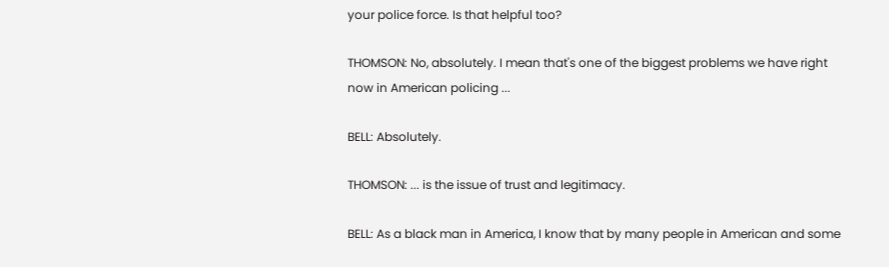your police force. Is that helpful too?

THOMSON: No, absolutely. I mean that's one of the biggest problems we have right now in American policing ...

BELL: Absolutely.

THOMSON: ... is the issue of trust and legitimacy.

BELL: As a black man in America, I know that by many people in American and some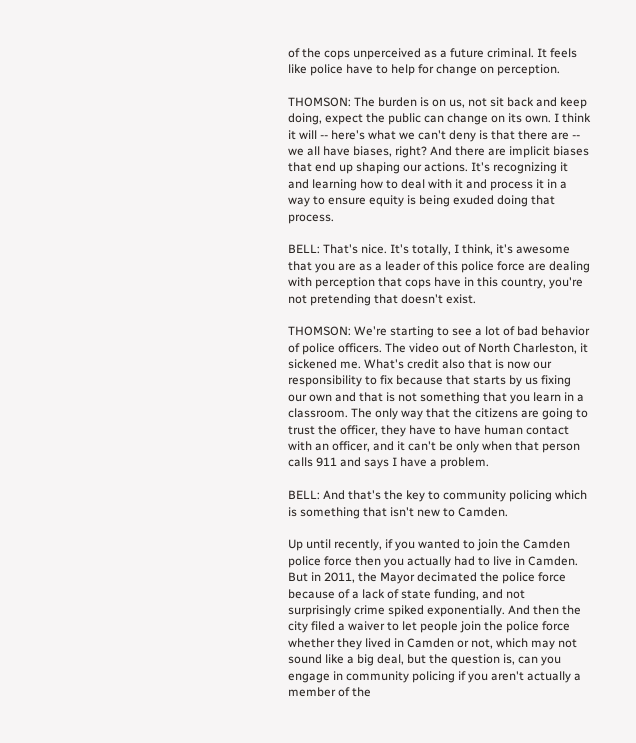of the cops unperceived as a future criminal. It feels like police have to help for change on perception.

THOMSON: The burden is on us, not sit back and keep doing, expect the public can change on its own. I think it will -- here's what we can't deny is that there are -- we all have biases, right? And there are implicit biases that end up shaping our actions. It's recognizing it and learning how to deal with it and process it in a way to ensure equity is being exuded doing that process.

BELL: That's nice. It's totally, I think, it's awesome that you are as a leader of this police force are dealing with perception that cops have in this country, you're not pretending that doesn't exist.

THOMSON: We're starting to see a lot of bad behavior of police officers. The video out of North Charleston, it sickened me. What's credit also that is now our responsibility to fix because that starts by us fixing our own and that is not something that you learn in a classroom. The only way that the citizens are going to trust the officer, they have to have human contact with an officer, and it can't be only when that person calls 911 and says I have a problem.

BELL: And that's the key to community policing which is something that isn't new to Camden.

Up until recently, if you wanted to join the Camden police force then you actually had to live in Camden. But in 2011, the Mayor decimated the police force because of a lack of state funding, and not surprisingly crime spiked exponentially. And then the city filed a waiver to let people join the police force whether they lived in Camden or not, which may not sound like a big deal, but the question is, can you engage in community policing if you aren't actually a member of the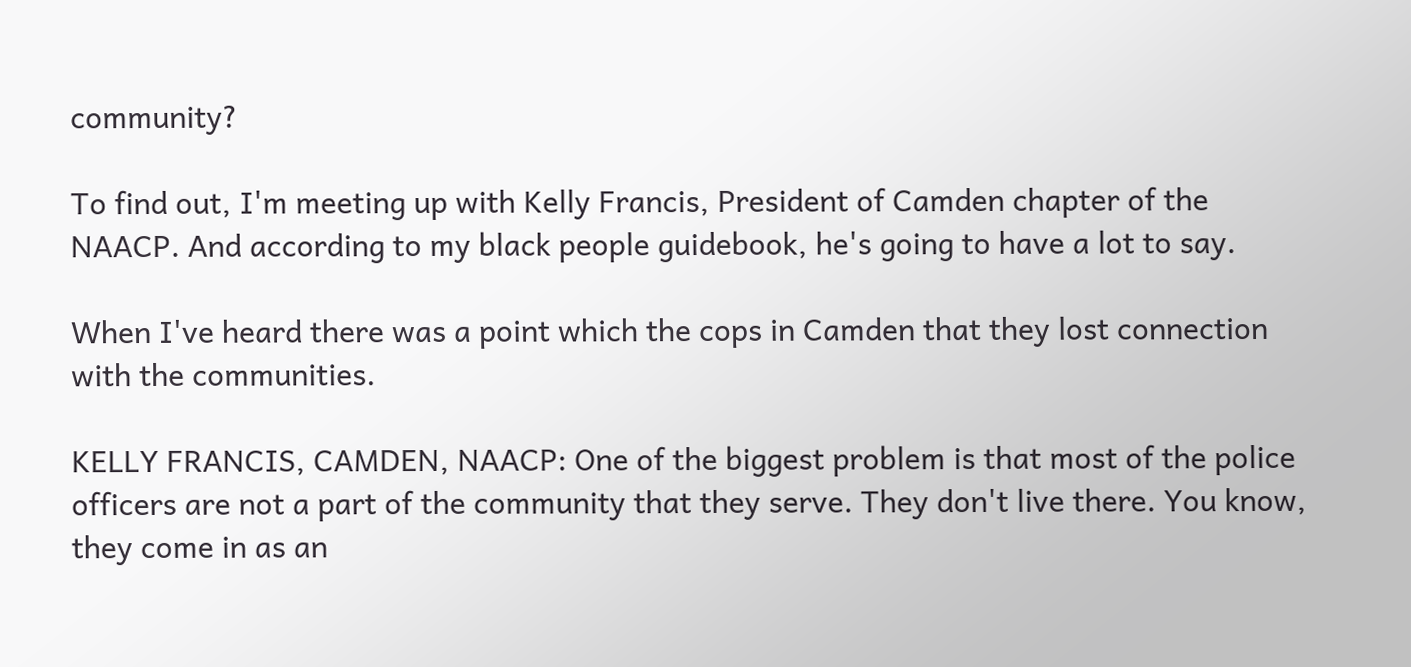community?

To find out, I'm meeting up with Kelly Francis, President of Camden chapter of the NAACP. And according to my black people guidebook, he's going to have a lot to say.

When I've heard there was a point which the cops in Camden that they lost connection with the communities.

KELLY FRANCIS, CAMDEN, NAACP: One of the biggest problem is that most of the police officers are not a part of the community that they serve. They don't live there. You know, they come in as an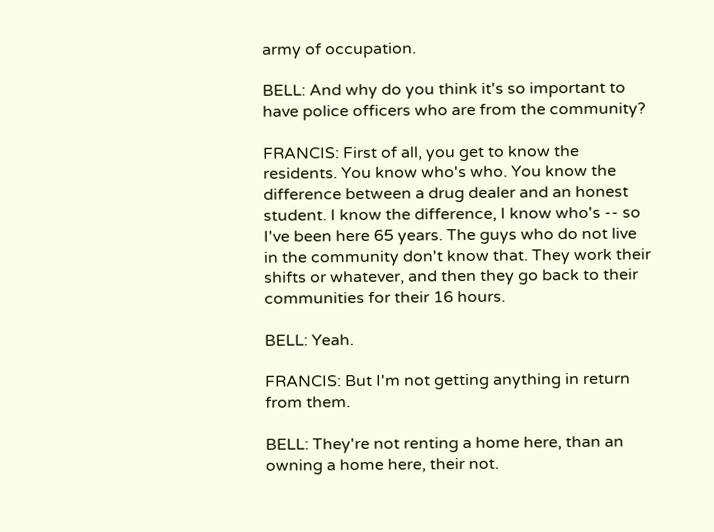army of occupation.

BELL: And why do you think it's so important to have police officers who are from the community?

FRANCIS: First of all, you get to know the residents. You know who's who. You know the difference between a drug dealer and an honest student. I know the difference, I know who's -- so I've been here 65 years. The guys who do not live in the community don't know that. They work their shifts or whatever, and then they go back to their communities for their 16 hours.

BELL: Yeah.

FRANCIS: But I'm not getting anything in return from them.

BELL: They're not renting a home here, than an owning a home here, their not.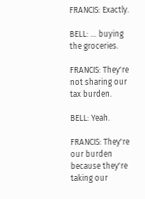FRANCIS: Exactly.

BELL: ... buying the groceries.

FRANCIS: They're not sharing our tax burden.

BELL: Yeah.

FRANCIS: They're our burden because they're taking our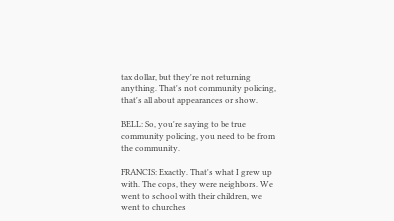tax dollar, but they're not returning anything. That's not community policing, that's all about appearances or show.

BELL: So, you're saying to be true community policing, you need to be from the community.

FRANCIS: Exactly. That's what I grew up with. The cops, they were neighbors. We went to school with their children, we went to churches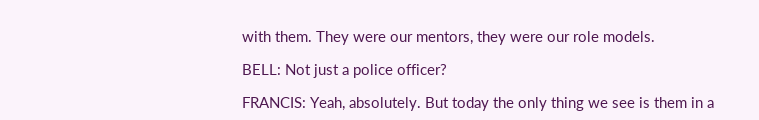with them. They were our mentors, they were our role models.

BELL: Not just a police officer?

FRANCIS: Yeah, absolutely. But today the only thing we see is them in a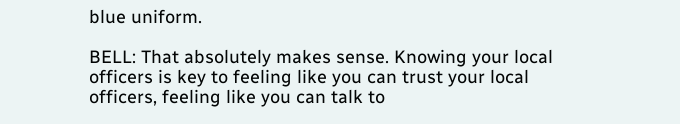blue uniform.

BELL: That absolutely makes sense. Knowing your local officers is key to feeling like you can trust your local officers, feeling like you can talk to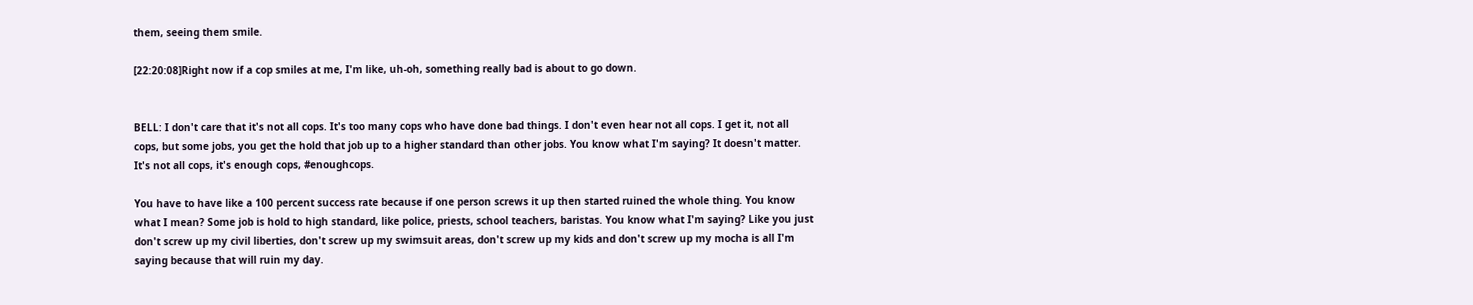them, seeing them smile.

[22:20:08]Right now if a cop smiles at me, I'm like, uh-oh, something really bad is about to go down.


BELL: I don't care that it's not all cops. It's too many cops who have done bad things. I don't even hear not all cops. I get it, not all cops, but some jobs, you get the hold that job up to a higher standard than other jobs. You know what I'm saying? It doesn't matter. It's not all cops, it's enough cops, #enoughcops.

You have to have like a 100 percent success rate because if one person screws it up then started ruined the whole thing. You know what I mean? Some job is hold to high standard, like police, priests, school teachers, baristas. You know what I'm saying? Like you just don't screw up my civil liberties, don't screw up my swimsuit areas, don't screw up my kids and don't screw up my mocha is all I'm saying because that will ruin my day.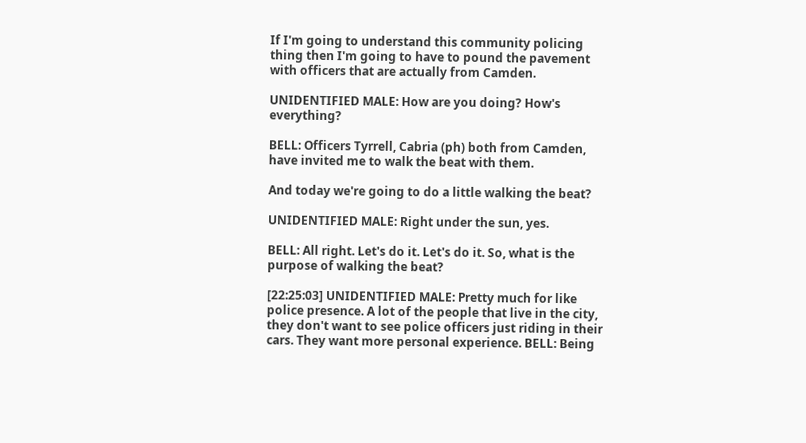If I'm going to understand this community policing thing then I'm going to have to pound the pavement with officers that are actually from Camden.

UNIDENTIFIED MALE: How are you doing? How's everything?

BELL: Officers Tyrrell, Cabria (ph) both from Camden, have invited me to walk the beat with them.

And today we're going to do a little walking the beat?

UNIDENTIFIED MALE: Right under the sun, yes.

BELL: All right. Let's do it. Let's do it. So, what is the purpose of walking the beat?

[22:25:03] UNIDENTIFIED MALE: Pretty much for like police presence. A lot of the people that live in the city, they don't want to see police officers just riding in their cars. They want more personal experience. BELL: Being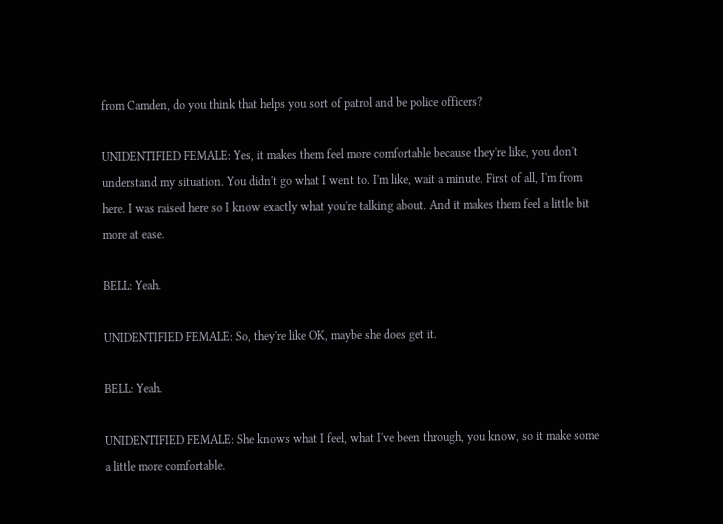from Camden, do you think that helps you sort of patrol and be police officers?

UNIDENTIFIED FEMALE: Yes, it makes them feel more comfortable because they're like, you don't understand my situation. You didn't go what I went to. I'm like, wait a minute. First of all, I'm from here. I was raised here so I know exactly what you're talking about. And it makes them feel a little bit more at ease.

BELL: Yeah.

UNIDENTIFIED FEMALE: So, they're like OK, maybe she does get it.

BELL: Yeah.

UNIDENTIFIED FEMALE: She knows what I feel, what I've been through, you know, so it make some a little more comfortable.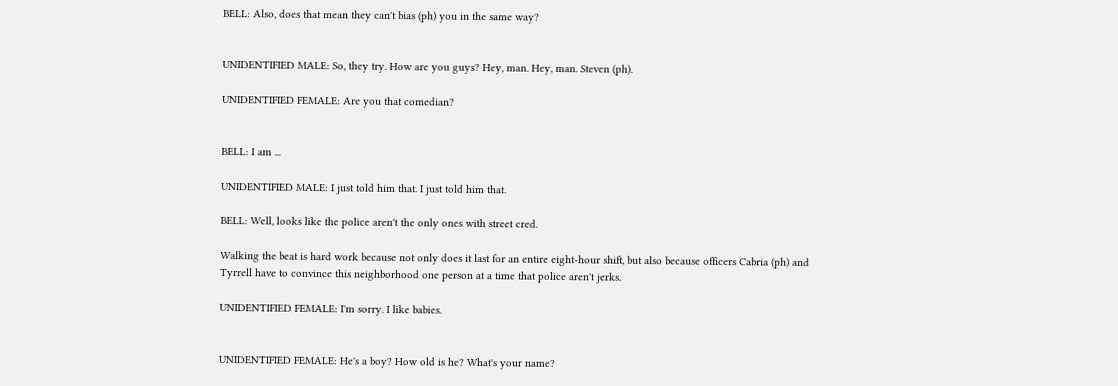BELL: Also, does that mean they can't bias (ph) you in the same way?


UNIDENTIFIED MALE: So, they try. How are you guys? Hey, man. Hey, man. Steven (ph).

UNIDENTIFIED FEMALE: Are you that comedian?


BELL: I am ...

UNIDENTIFIED MALE: I just told him that. I just told him that.

BELL: Well, looks like the police aren't the only ones with street cred.

Walking the beat is hard work because not only does it last for an entire eight-hour shift, but also because officers Cabria (ph) and Tyrrell have to convince this neighborhood one person at a time that police aren't jerks.

UNIDENTIFIED FEMALE: I'm sorry. I like babies.


UNIDENTIFIED FEMALE: He's a boy? How old is he? What's your name?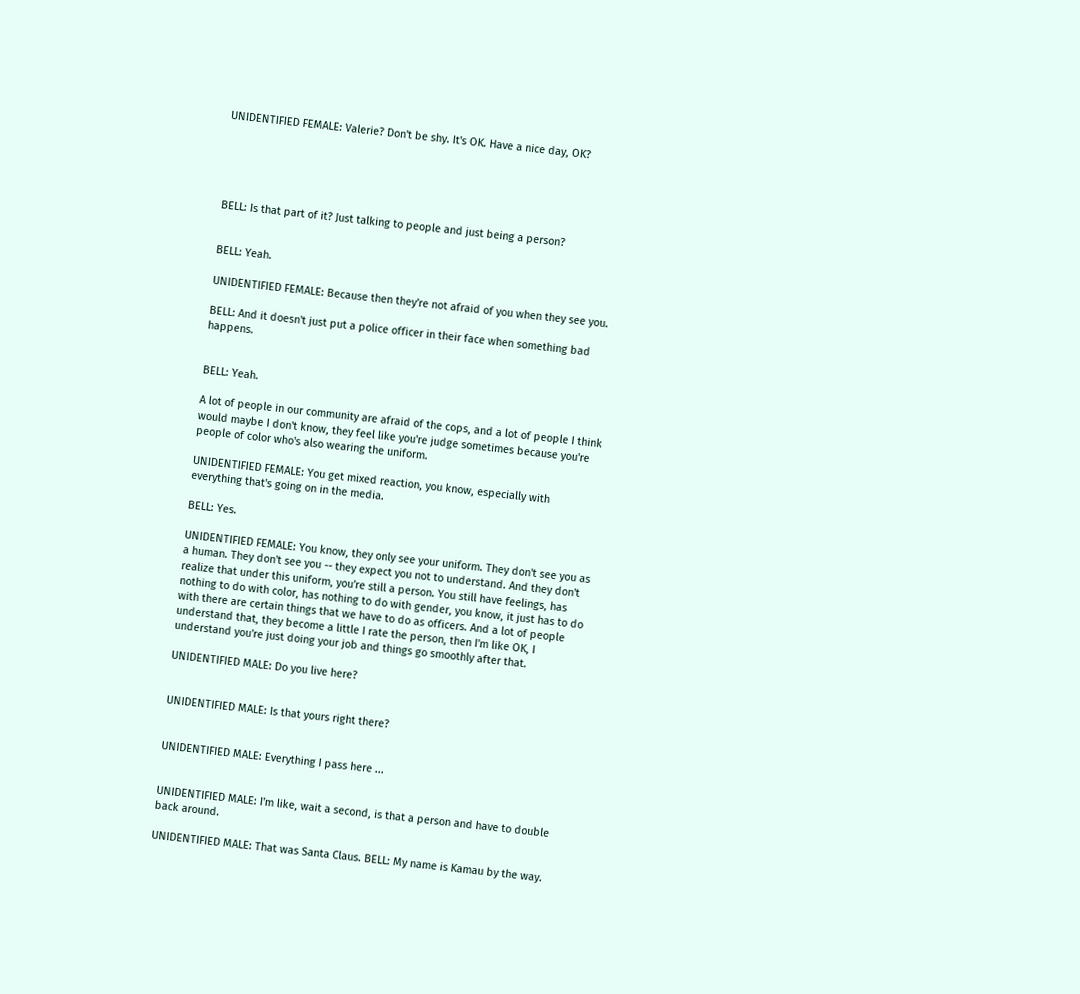UNIDENTIFIED FEMALE: Valerie? Don't be shy. It's OK. Have a nice day, OK?





BELL: Is that part of it? Just talking to people and just being a person?


BELL: Yeah.

UNIDENTIFIED FEMALE: Because then they're not afraid of you when they see you.

BELL: And it doesn't just put a police officer in their face when something bad happens.


BELL: Yeah.

A lot of people in our community are afraid of the cops, and a lot of people I think would maybe I don't know, they feel like you're judge sometimes because you're people of color who's also wearing the uniform.

UNIDENTIFIED FEMALE: You get mixed reaction, you know, especially with everything that's going on in the media.

BELL: Yes.

UNIDENTIFIED FEMALE: You know, they only see your uniform. They don't see you as a human. They don't see you -- they expect you not to understand. And they don't realize that under this uniform, you're still a person. You still have feelings, has nothing to do with color, has nothing to do with gender, you know, it just has to do with there are certain things that we have to do as officers. And a lot of people understand that, they become a little I rate the person, then I'm like OK, I understand you're just doing your job and things go smoothly after that.

UNIDENTIFIED MALE: Do you live here?


UNIDENTIFIED MALE: Is that yours right there?


UNIDENTIFIED MALE: Everything I pass here ...


UNIDENTIFIED MALE: I'm like, wait a second, is that a person and have to double back around.

UNIDENTIFIED MALE: That was Santa Claus. BELL: My name is Kamau by the way.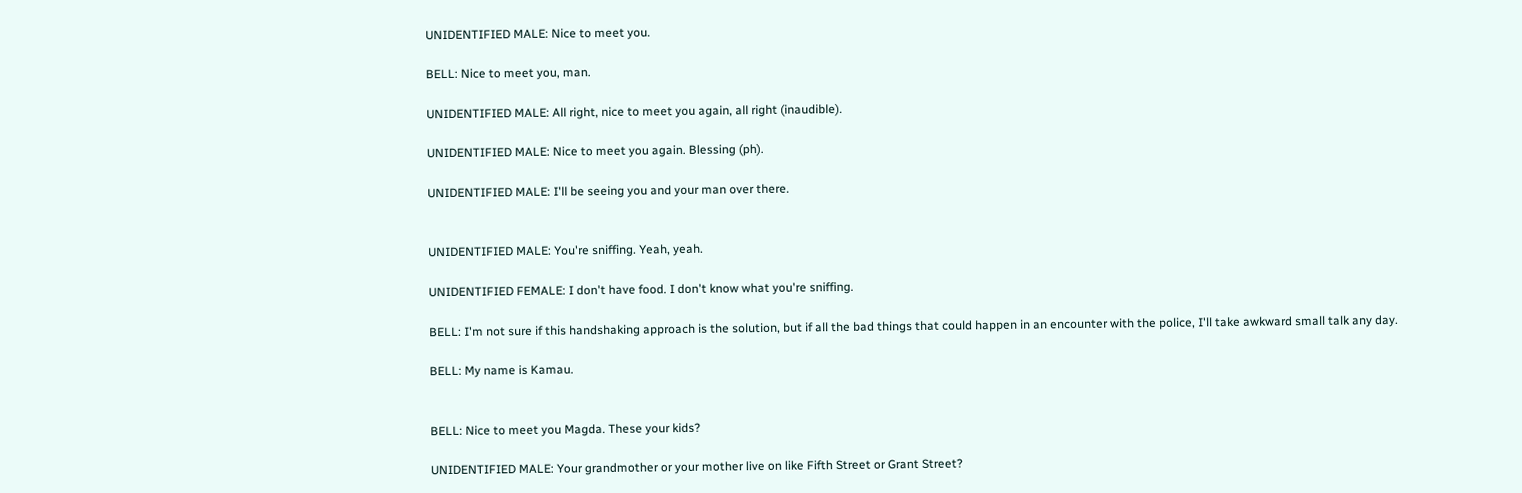UNIDENTIFIED MALE: Nice to meet you.

BELL: Nice to meet you, man.

UNIDENTIFIED MALE: All right, nice to meet you again, all right (inaudible).

UNIDENTIFIED MALE: Nice to meet you again. Blessing (ph).

UNIDENTIFIED MALE: I'll be seeing you and your man over there.


UNIDENTIFIED MALE: You're sniffing. Yeah, yeah.

UNIDENTIFIED FEMALE: I don't have food. I don't know what you're sniffing.

BELL: I'm not sure if this handshaking approach is the solution, but if all the bad things that could happen in an encounter with the police, I'll take awkward small talk any day.

BELL: My name is Kamau.


BELL: Nice to meet you Magda. These your kids?

UNIDENTIFIED MALE: Your grandmother or your mother live on like Fifth Street or Grant Street?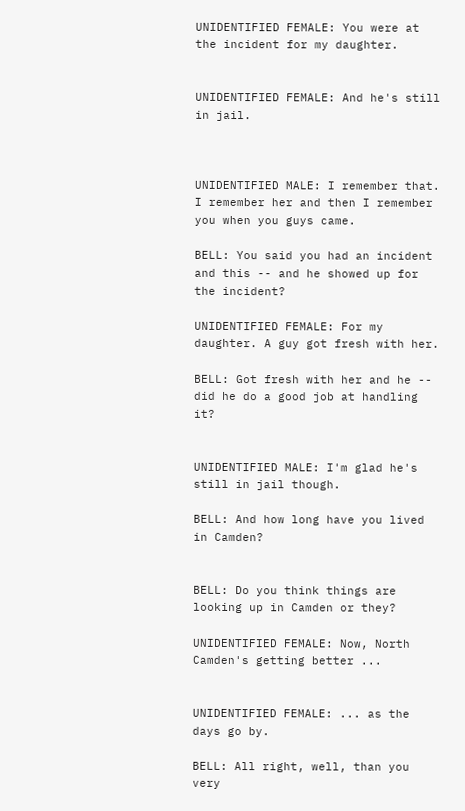UNIDENTIFIED FEMALE: You were at the incident for my daughter.


UNIDENTIFIED FEMALE: And he's still in jail.



UNIDENTIFIED MALE: I remember that. I remember her and then I remember you when you guys came.

BELL: You said you had an incident and this -- and he showed up for the incident?

UNIDENTIFIED FEMALE: For my daughter. A guy got fresh with her.

BELL: Got fresh with her and he -- did he do a good job at handling it?


UNIDENTIFIED MALE: I'm glad he's still in jail though.

BELL: And how long have you lived in Camden?


BELL: Do you think things are looking up in Camden or they?

UNIDENTIFIED FEMALE: Now, North Camden's getting better ...


UNIDENTIFIED FEMALE: ... as the days go by.

BELL: All right, well, than you very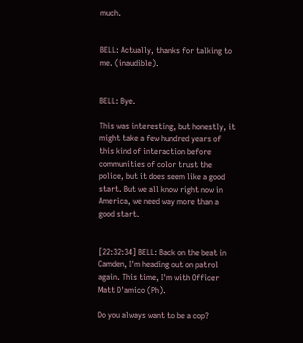much.


BELL: Actually, thanks for talking to me. (inaudible).


BELL: Bye.

This was interesting, but honestly, it might take a few hundred years of this kind of interaction before communities of color trust the police, but it does seem like a good start. But we all know right now in America, we need way more than a good start.


[22:32:34] BELL: Back on the beat in Camden, I'm heading out on patrol again. This time, I'm with Officer Matt D'amico (Ph).

Do you always want to be a cop?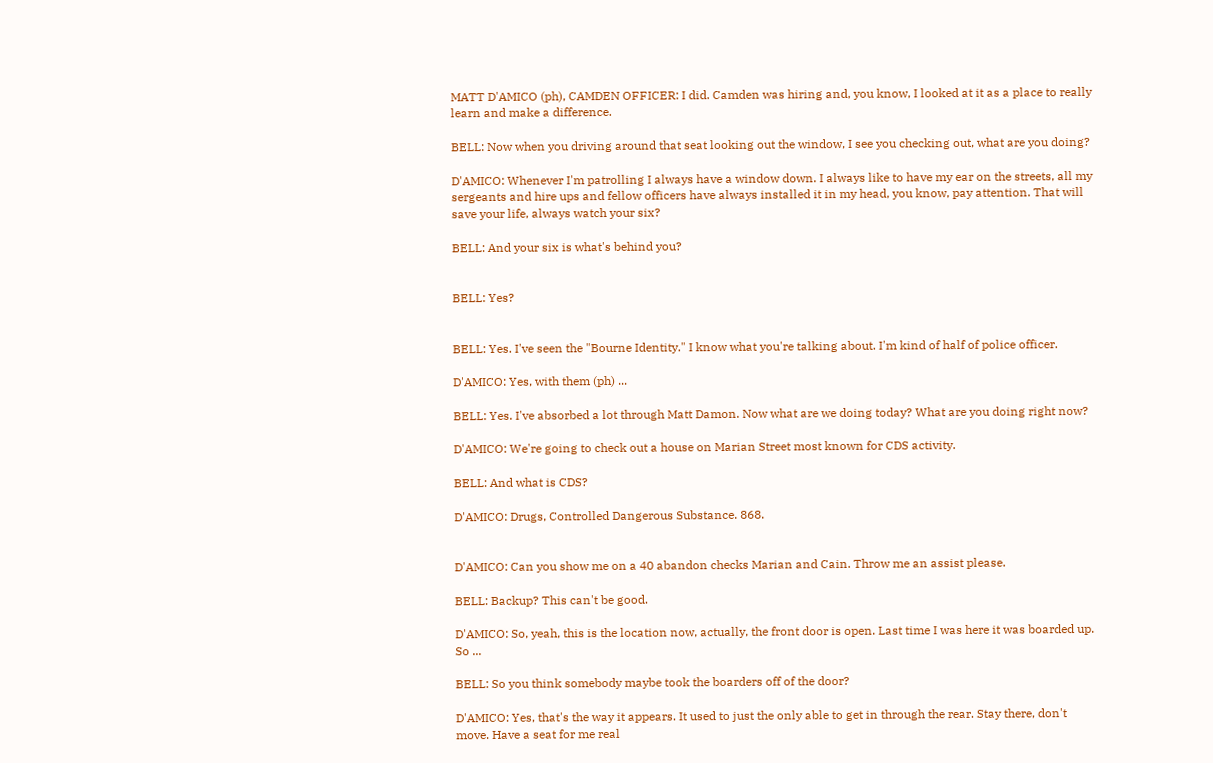MATT D'AMICO (ph), CAMDEN OFFICER: I did. Camden was hiring and, you know, I looked at it as a place to really learn and make a difference.

BELL: Now when you driving around that seat looking out the window, I see you checking out, what are you doing?

D'AMICO: Whenever I'm patrolling I always have a window down. I always like to have my ear on the streets, all my sergeants and hire ups and fellow officers have always installed it in my head, you know, pay attention. That will save your life, always watch your six?

BELL: And your six is what's behind you?


BELL: Yes?


BELL: Yes. I've seen the "Bourne Identity." I know what you're talking about. I'm kind of half of police officer.

D'AMICO: Yes, with them (ph) ...

BELL: Yes. I've absorbed a lot through Matt Damon. Now what are we doing today? What are you doing right now?

D'AMICO: We're going to check out a house on Marian Street most known for CDS activity.

BELL: And what is CDS?

D'AMICO: Drugs, Controlled Dangerous Substance. 868.


D'AMICO: Can you show me on a 40 abandon checks Marian and Cain. Throw me an assist please.

BELL: Backup? This can't be good.

D'AMICO: So, yeah, this is the location now, actually, the front door is open. Last time I was here it was boarded up. So ...

BELL: So you think somebody maybe took the boarders off of the door?

D'AMICO: Yes, that's the way it appears. It used to just the only able to get in through the rear. Stay there, don't move. Have a seat for me real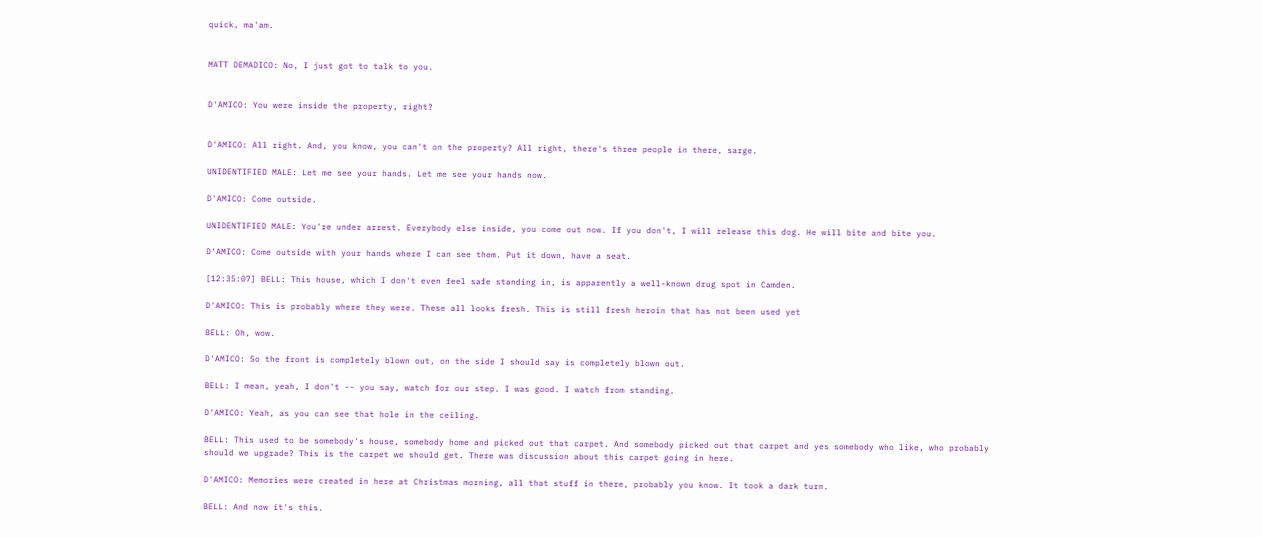quick, ma'am.


MATT DEMADICO: No, I just got to talk to you.


D'AMICO: You were inside the property, right?


D'AMICO: All right. And, you know, you can't on the property? All right, there's three people in there, sarge.

UNIDENTIFIED MALE: Let me see your hands. Let me see your hands now.

D'AMICO: Come outside.

UNIDENTIFIED MALE: You're under arrest. Everybody else inside, you come out now. If you don't, I will release this dog. He will bite and bite you.

D'AMICO: Come outside with your hands where I can see them. Put it down, have a seat.

[12:35:07] BELL: This house, which I don't even feel safe standing in, is apparently a well-known drug spot in Camden.

D'AMICO: This is probably where they were. These all looks fresh. This is still fresh heroin that has not been used yet

BELL: Oh, wow.

D'AMICO: So the front is completely blown out, on the side I should say is completely blown out.

BELL: I mean, yeah, I don't -- you say, watch for our step. I was good. I watch from standing.

D'AMICO: Yeah, as you can see that hole in the ceiling.

BELL: This used to be somebody's house, somebody home and picked out that carpet. And somebody picked out that carpet and yes somebody who like, who probably should we upgrade? This is the carpet we should get. There was discussion about this carpet going in here.

D'AMICO: Memories were created in here at Christmas morning, all that stuff in there, probably you know. It took a dark turn.

BELL: And now it's this.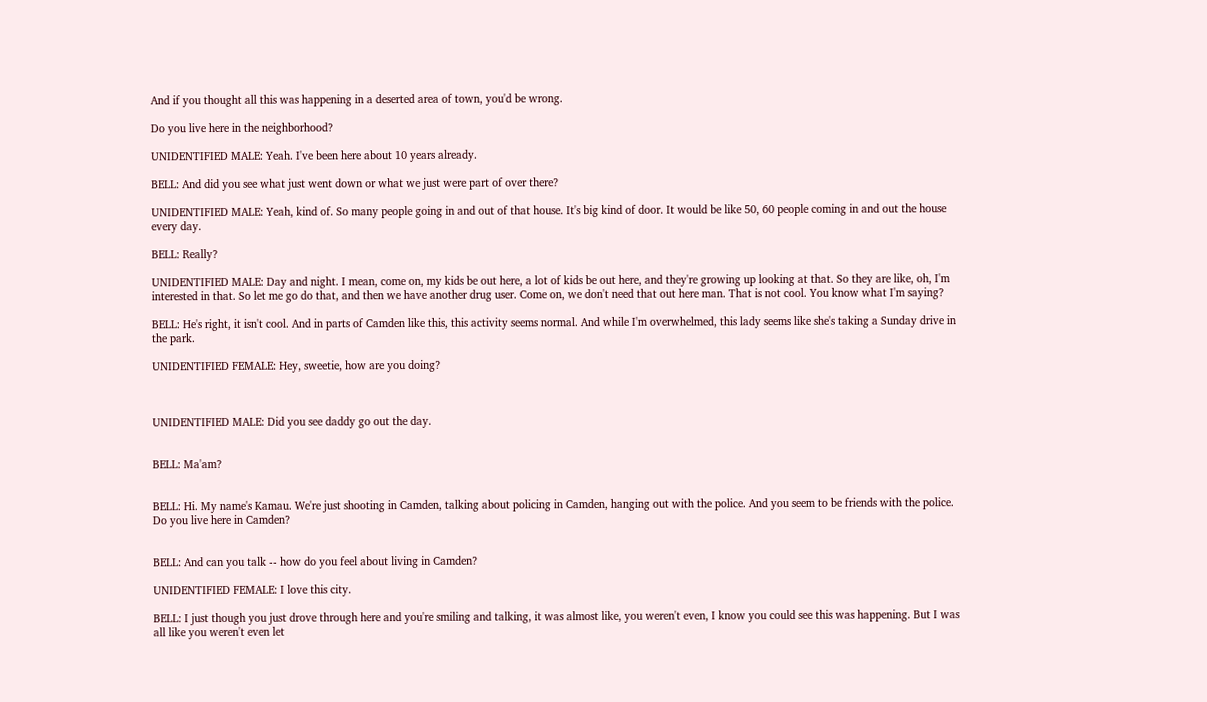And if you thought all this was happening in a deserted area of town, you'd be wrong.

Do you live here in the neighborhood?

UNIDENTIFIED MALE: Yeah. I've been here about 10 years already.

BELL: And did you see what just went down or what we just were part of over there?

UNIDENTIFIED MALE: Yeah, kind of. So many people going in and out of that house. It's big kind of door. It would be like 50, 60 people coming in and out the house every day.

BELL: Really?

UNIDENTIFIED MALE: Day and night. I mean, come on, my kids be out here, a lot of kids be out here, and they're growing up looking at that. So they are like, oh, I'm interested in that. So let me go do that, and then we have another drug user. Come on, we don't need that out here man. That is not cool. You know what I'm saying?

BELL: He's right, it isn't cool. And in parts of Camden like this, this activity seems normal. And while I'm overwhelmed, this lady seems like she's taking a Sunday drive in the park.

UNIDENTIFIED FEMALE: Hey, sweetie, how are you doing?



UNIDENTIFIED MALE: Did you see daddy go out the day.


BELL: Ma'am?


BELL: Hi. My name's Kamau. We're just shooting in Camden, talking about policing in Camden, hanging out with the police. And you seem to be friends with the police. Do you live here in Camden?


BELL: And can you talk -- how do you feel about living in Camden?

UNIDENTIFIED FEMALE: I love this city.

BELL: I just though you just drove through here and you're smiling and talking, it was almost like, you weren't even, I know you could see this was happening. But I was all like you weren't even let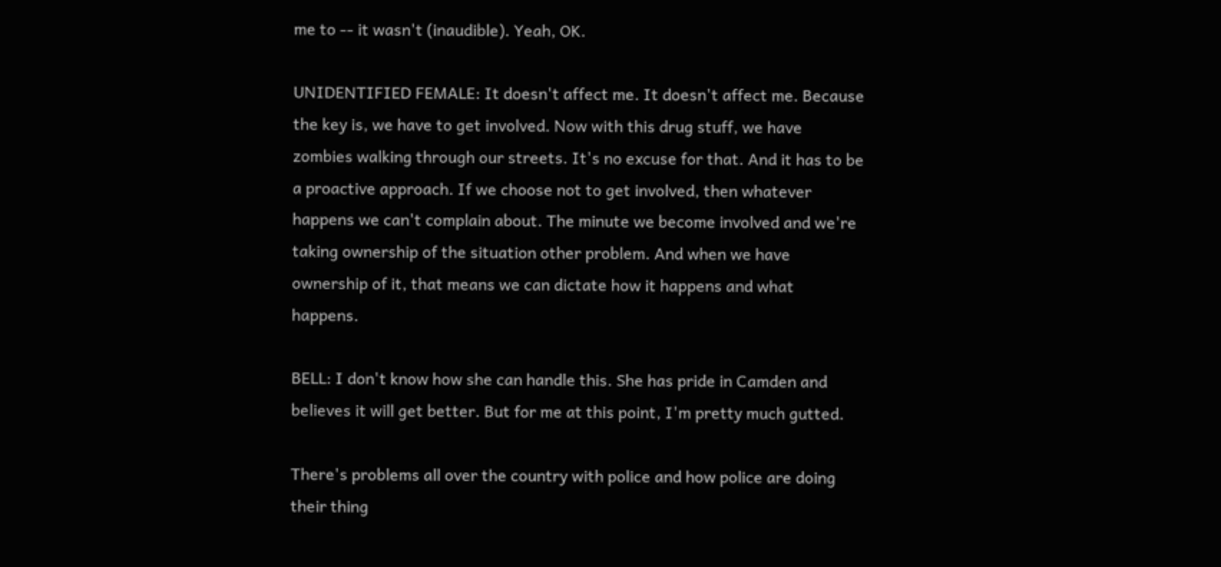me to -- it wasn't (inaudible). Yeah, OK.

UNIDENTIFIED FEMALE: It doesn't affect me. It doesn't affect me. Because the key is, we have to get involved. Now with this drug stuff, we have zombies walking through our streets. It's no excuse for that. And it has to be a proactive approach. If we choose not to get involved, then whatever happens we can't complain about. The minute we become involved and we're taking ownership of the situation other problem. And when we have ownership of it, that means we can dictate how it happens and what happens.

BELL: I don't know how she can handle this. She has pride in Camden and believes it will get better. But for me at this point, I'm pretty much gutted.

There's problems all over the country with police and how police are doing their thing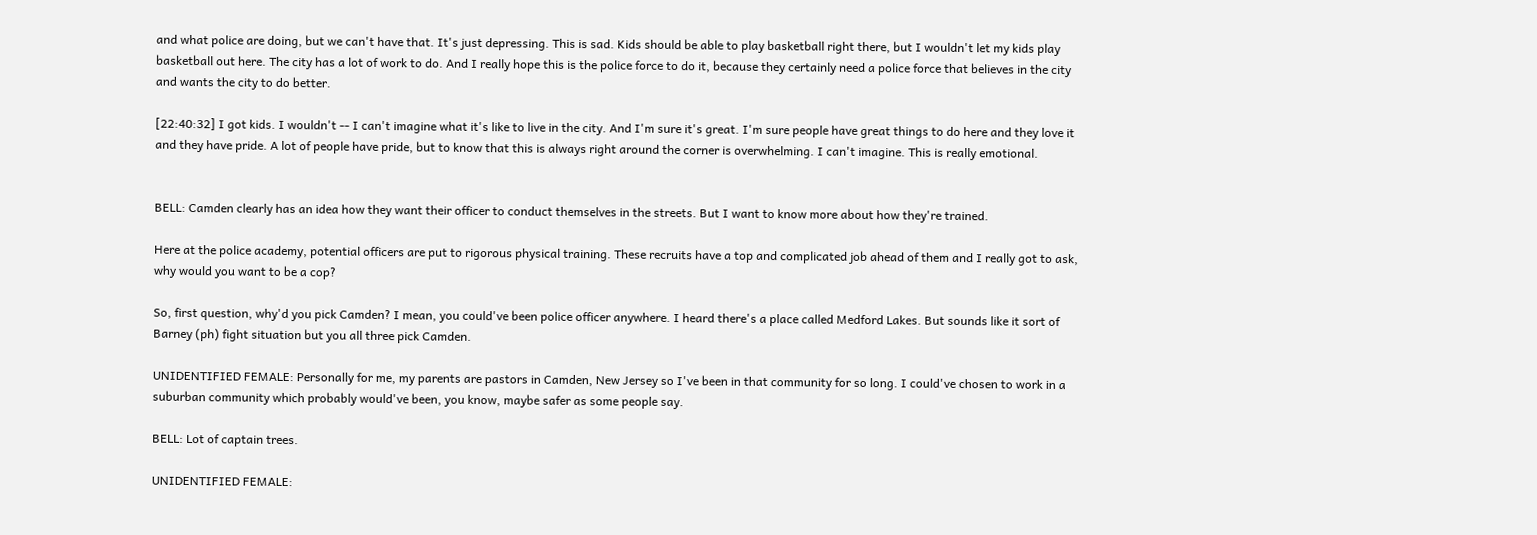and what police are doing, but we can't have that. It's just depressing. This is sad. Kids should be able to play basketball right there, but I wouldn't let my kids play basketball out here. The city has a lot of work to do. And I really hope this is the police force to do it, because they certainly need a police force that believes in the city and wants the city to do better.

[22:40:32] I got kids. I wouldn't -- I can't imagine what it's like to live in the city. And I'm sure it's great. I'm sure people have great things to do here and they love it and they have pride. A lot of people have pride, but to know that this is always right around the corner is overwhelming. I can't imagine. This is really emotional.


BELL: Camden clearly has an idea how they want their officer to conduct themselves in the streets. But I want to know more about how they're trained.

Here at the police academy, potential officers are put to rigorous physical training. These recruits have a top and complicated job ahead of them and I really got to ask, why would you want to be a cop?

So, first question, why'd you pick Camden? I mean, you could've been police officer anywhere. I heard there's a place called Medford Lakes. But sounds like it sort of Barney (ph) fight situation but you all three pick Camden.

UNIDENTIFIED FEMALE: Personally for me, my parents are pastors in Camden, New Jersey so I've been in that community for so long. I could've chosen to work in a suburban community which probably would've been, you know, maybe safer as some people say.

BELL: Lot of captain trees.

UNIDENTIFIED FEMALE: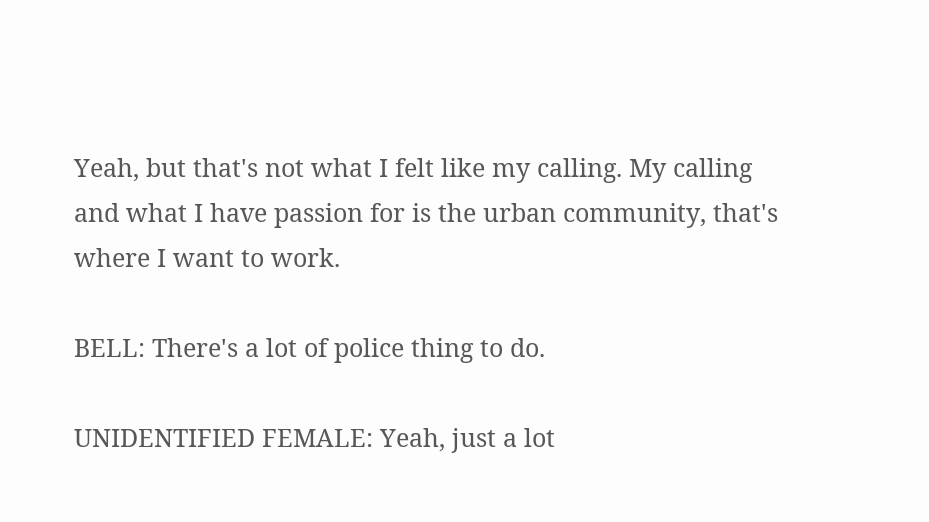Yeah, but that's not what I felt like my calling. My calling and what I have passion for is the urban community, that's where I want to work.

BELL: There's a lot of police thing to do.

UNIDENTIFIED FEMALE: Yeah, just a lot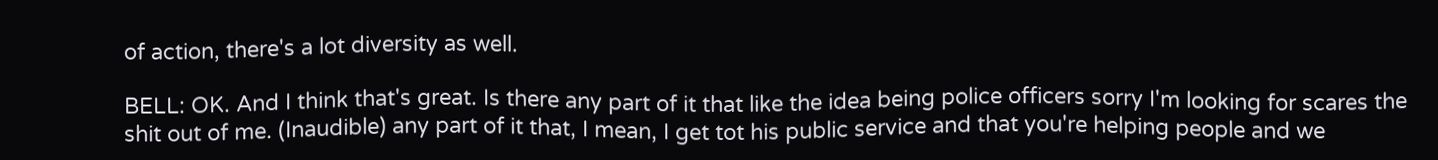of action, there's a lot diversity as well.

BELL: OK. And I think that's great. Is there any part of it that like the idea being police officers sorry I'm looking for scares the shit out of me. (Inaudible) any part of it that, I mean, I get tot his public service and that you're helping people and we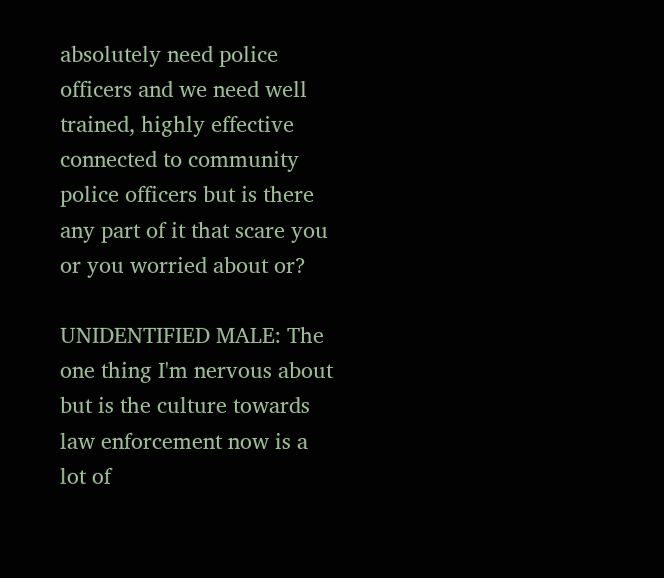absolutely need police officers and we need well trained, highly effective connected to community police officers but is there any part of it that scare you or you worried about or?

UNIDENTIFIED MALE: The one thing I'm nervous about but is the culture towards law enforcement now is a lot of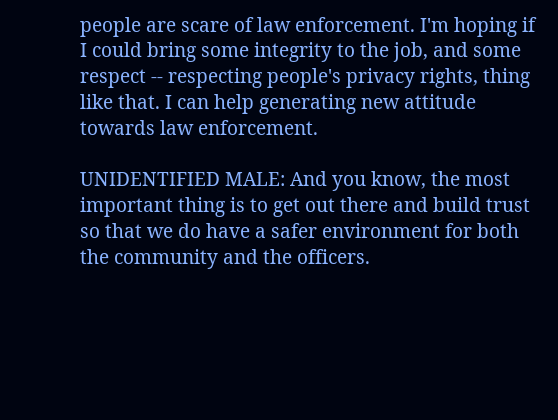people are scare of law enforcement. I'm hoping if I could bring some integrity to the job, and some respect -- respecting people's privacy rights, thing like that. I can help generating new attitude towards law enforcement.

UNIDENTIFIED MALE: And you know, the most important thing is to get out there and build trust so that we do have a safer environment for both the community and the officers.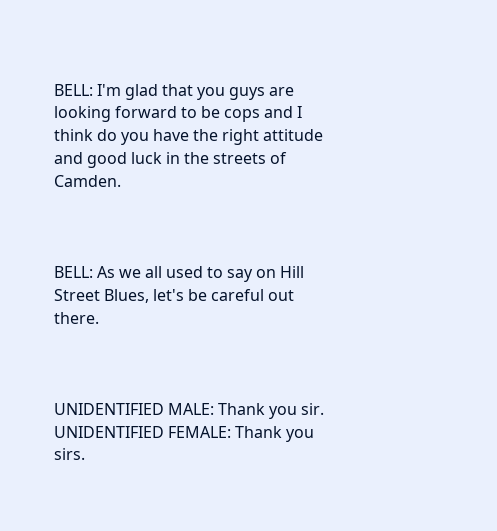BELL: I'm glad that you guys are looking forward to be cops and I think do you have the right attitude and good luck in the streets of Camden.



BELL: As we all used to say on Hill Street Blues, let's be careful out there.



UNIDENTIFIED MALE: Thank you sir. UNIDENTIFIED FEMALE: Thank you sirs.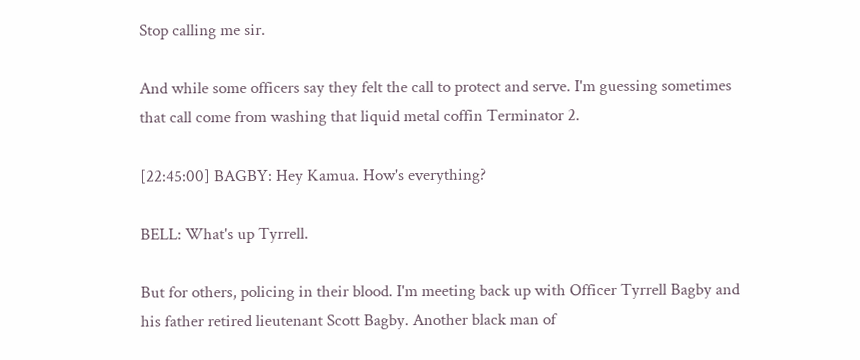Stop calling me sir.

And while some officers say they felt the call to protect and serve. I'm guessing sometimes that call come from washing that liquid metal coffin Terminator 2.

[22:45:00] BAGBY: Hey Kamua. How's everything?

BELL: What's up Tyrrell.

But for others, policing in their blood. I'm meeting back up with Officer Tyrrell Bagby and his father retired lieutenant Scott Bagby. Another black man of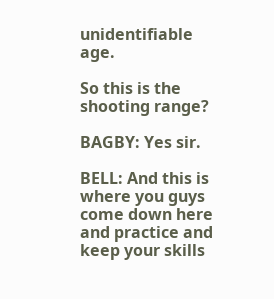unidentifiable age.

So this is the shooting range?

BAGBY: Yes sir.

BELL: And this is where you guys come down here and practice and keep your skills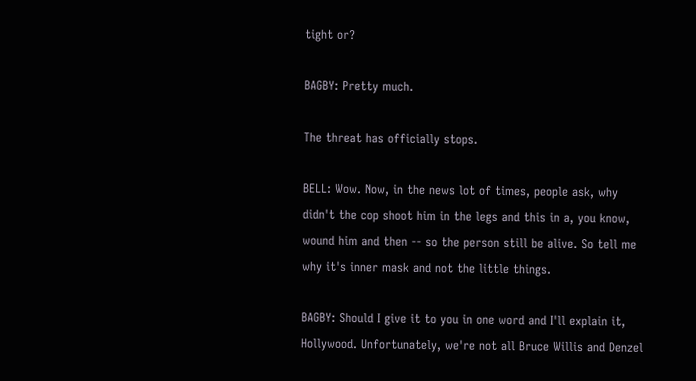tight or?

BAGBY: Pretty much.

The threat has officially stops.

BELL: Wow. Now, in the news lot of times, people ask, why didn't the cop shoot him in the legs and this in a, you know, wound him and then -- so the person still be alive. So tell me why it's inner mask and not the little things.

BAGBY: Should I give it to you in one word and I'll explain it, Hollywood. Unfortunately, we're not all Bruce Willis and Denzel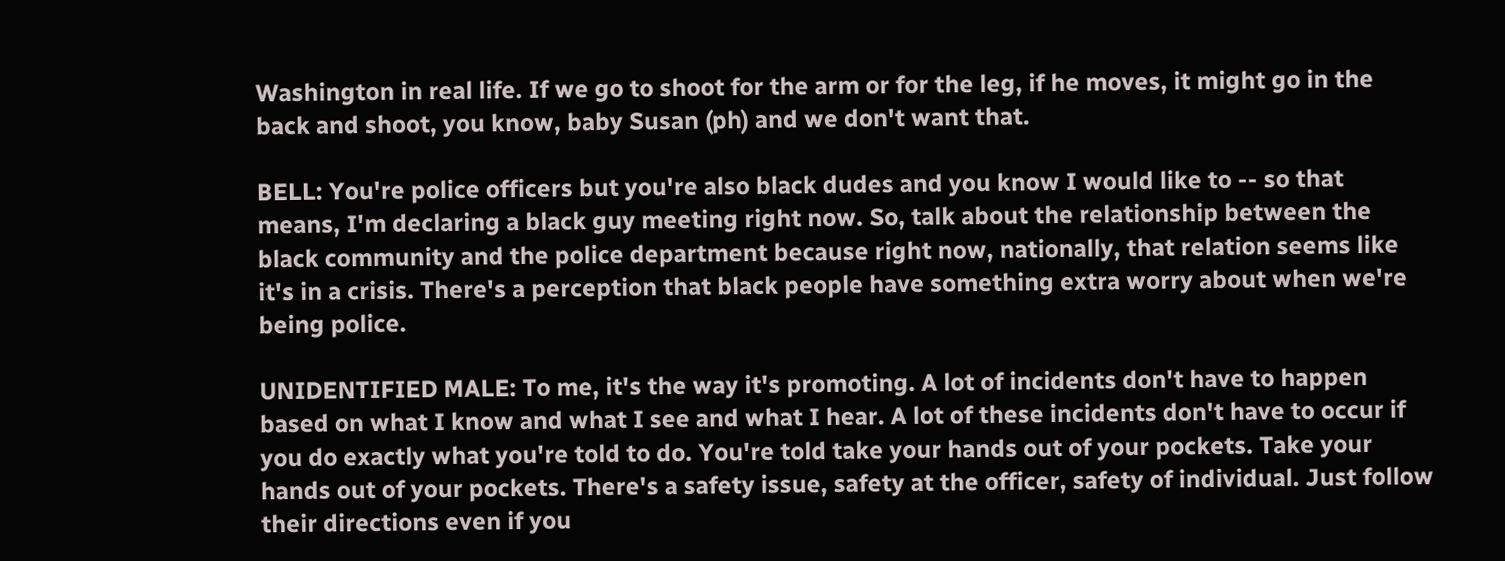Washington in real life. If we go to shoot for the arm or for the leg, if he moves, it might go in the back and shoot, you know, baby Susan (ph) and we don't want that.

BELL: You're police officers but you're also black dudes and you know I would like to -- so that means, I'm declaring a black guy meeting right now. So, talk about the relationship between the black community and the police department because right now, nationally, that relation seems like it's in a crisis. There's a perception that black people have something extra worry about when we're being police.

UNIDENTIFIED MALE: To me, it's the way it's promoting. A lot of incidents don't have to happen based on what I know and what I see and what I hear. A lot of these incidents don't have to occur if you do exactly what you're told to do. You're told take your hands out of your pockets. Take your hands out of your pockets. There's a safety issue, safety at the officer, safety of individual. Just follow their directions even if you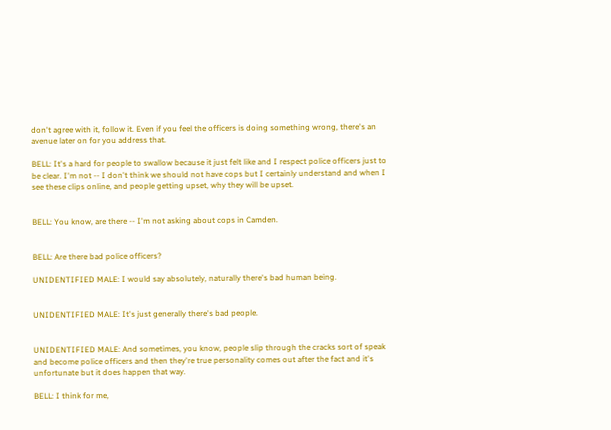don't agree with it, follow it. Even if you feel the officers is doing something wrong, there's an avenue later on for you address that.

BELL: It's a hard for people to swallow because it just felt like and I respect police officers just to be clear. I'm not -- I don't think we should not have cops but I certainly understand and when I see these clips online, and people getting upset, why they will be upset.


BELL: You know, are there -- I'm not asking about cops in Camden.


BELL: Are there bad police officers?

UNIDENTIFIED MALE: I would say absolutely, naturally there's bad human being.


UNIDENTIFIED MALE: It's just generally there's bad people.


UNIDENTIFIED MALE: And sometimes, you know, people slip through the cracks sort of speak and become police officers and then they're true personality comes out after the fact and it's unfortunate but it does happen that way.

BELL: I think for me,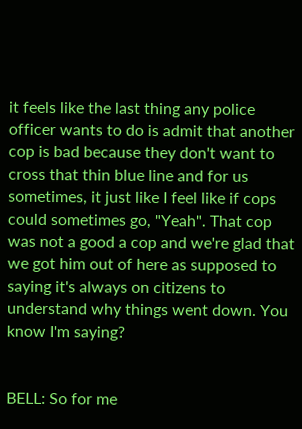it feels like the last thing any police officer wants to do is admit that another cop is bad because they don't want to cross that thin blue line and for us sometimes, it just like I feel like if cops could sometimes go, "Yeah". That cop was not a good a cop and we're glad that we got him out of here as supposed to saying it's always on citizens to understand why things went down. You know I'm saying?


BELL: So for me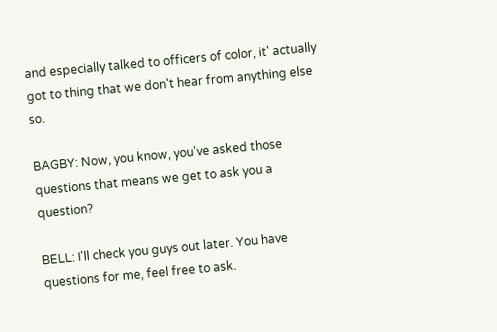and especially talked to officers of color, it' actually got to thing that we don't hear from anything else so.

BAGBY: Now, you know, you've asked those questions that means we get to ask you a question?

BELL: I'll check you guys out later. You have questions for me, feel free to ask.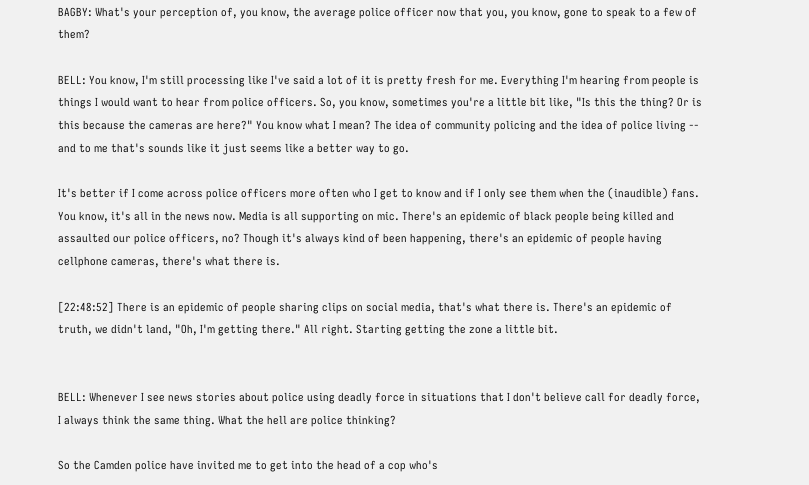BAGBY: What's your perception of, you know, the average police officer now that you, you know, gone to speak to a few of them?

BELL: You know, I'm still processing like I've said a lot of it is pretty fresh for me. Everything I'm hearing from people is things I would want to hear from police officers. So, you know, sometimes you're a little bit like, "Is this the thing? Or is this because the cameras are here?" You know what I mean? The idea of community policing and the idea of police living -- and to me that's sounds like it just seems like a better way to go.

It's better if I come across police officers more often who I get to know and if I only see them when the (inaudible) fans. You know, it's all in the news now. Media is all supporting on mic. There's an epidemic of black people being killed and assaulted our police officers, no? Though it's always kind of been happening, there's an epidemic of people having cellphone cameras, there's what there is.

[22:48:52] There is an epidemic of people sharing clips on social media, that's what there is. There's an epidemic of truth, we didn't land, "Oh, I'm getting there." All right. Starting getting the zone a little bit.


BELL: Whenever I see news stories about police using deadly force in situations that I don't believe call for deadly force, I always think the same thing. What the hell are police thinking?

So the Camden police have invited me to get into the head of a cop who's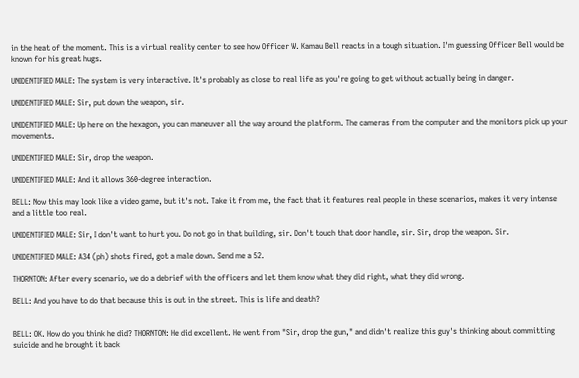in the heat of the moment. This is a virtual reality center to see how Officer W. Kamau Bell reacts in a tough situation. I'm guessing Officer Bell would be known for his great hugs.

UNIDENTIFIED MALE: The system is very interactive. It's probably as close to real life as you're going to get without actually being in danger.

UNIDENTIFIED MALE: Sir, put down the weapon, sir.

UNIDENTIFIED MALE: Up here on the hexagon, you can maneuver all the way around the platform. The cameras from the computer and the monitors pick up your movements.

UNIDENTIFIED MALE: Sir, drop the weapon.

UNIDENTIFIED MALE: And it allows 360-degree interaction.

BELL: Now this may look like a video game, but it's not. Take it from me, the fact that it features real people in these scenarios, makes it very intense and a little too real.

UNIDENTIFIED MALE: Sir, I don't want to hurt you. Do not go in that building, sir. Don't touch that door handle, sir. Sir, drop the weapon. Sir.

UNIDENTIFIED MALE: A34 (ph) shots fired, got a male down. Send me a 52.

THORNTON: After every scenario, we do a debrief with the officers and let them know what they did right, what they did wrong.

BELL: And you have to do that because this is out in the street. This is life and death?


BELL: OK. How do you think he did? THORNTON: He did excellent. He went from "Sir, drop the gun," and didn't realize this guy's thinking about committing suicide and he brought it back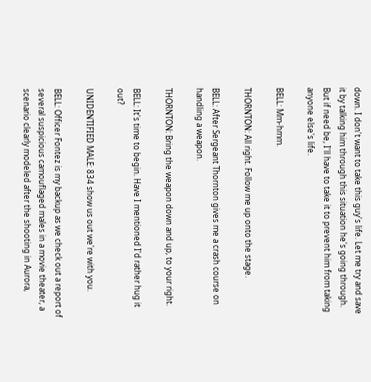down. I don't want to take this guy's life. Let me try and save it by talking him through this situation he's going through. But if need be, I'll have to take it to prevent him from taking anyone else's life.

BELL: Mm-hmm.

THORNTON: All right. Follow me up onto the stage.

BELL: After Sergeant Thornton gives me a crash course on handling a weapon.

THORNTON: Bring the weapon down and up, to your right.

BELL: It's time to begin. Have I mentioned I'd rather hug it out?

UNIDENTIFIED MALE: 834 show us out we're with you.

BELL: Officer Fontez is my backup as we check out a report of several suspicious camouflaged males in a movie theater, a scenario clearly modeled after the shooting in Aurora,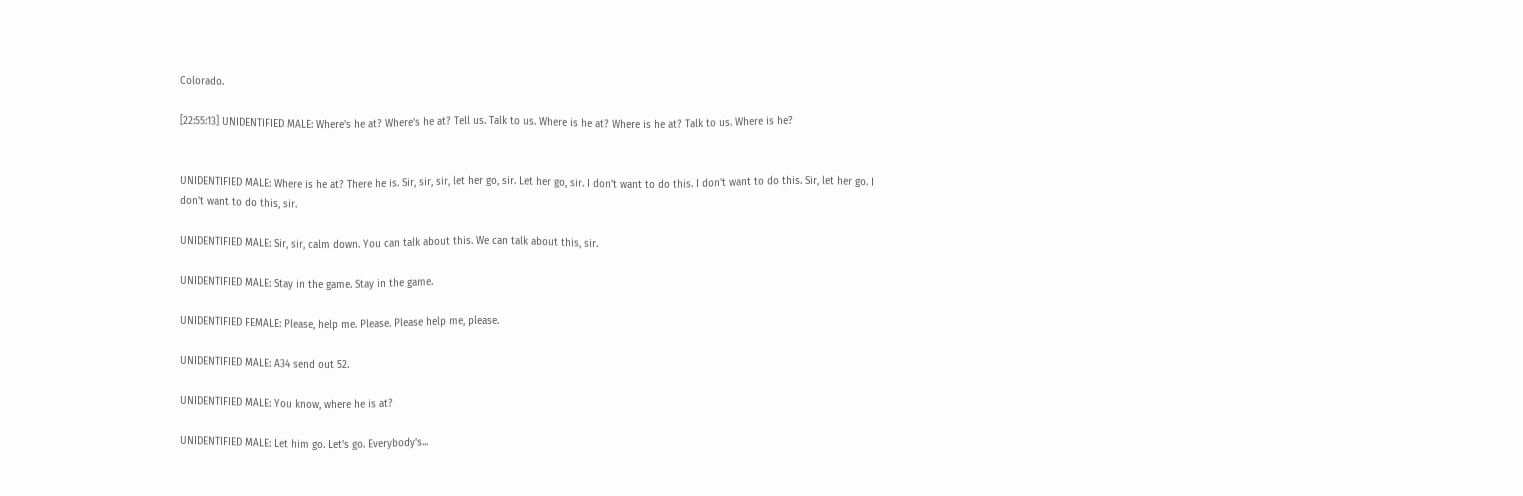Colorado.

[22:55:13] UNIDENTIFIED MALE: Where's he at? Where's he at? Tell us. Talk to us. Where is he at? Where is he at? Talk to us. Where is he?


UNIDENTIFIED MALE: Where is he at? There he is. Sir, sir, sir, let her go, sir. Let her go, sir. I don't want to do this. I don't want to do this. Sir, let her go. I don't want to do this, sir.

UNIDENTIFIED MALE: Sir, sir, calm down. You can talk about this. We can talk about this, sir.

UNIDENTIFIED MALE: Stay in the game. Stay in the game.

UNIDENTIFIED FEMALE: Please, help me. Please. Please help me, please.

UNIDENTIFIED MALE: A34 send out 52.

UNIDENTIFIED MALE: You know, where he is at?

UNIDENTIFIED MALE: Let him go. Let's go. Everybody's...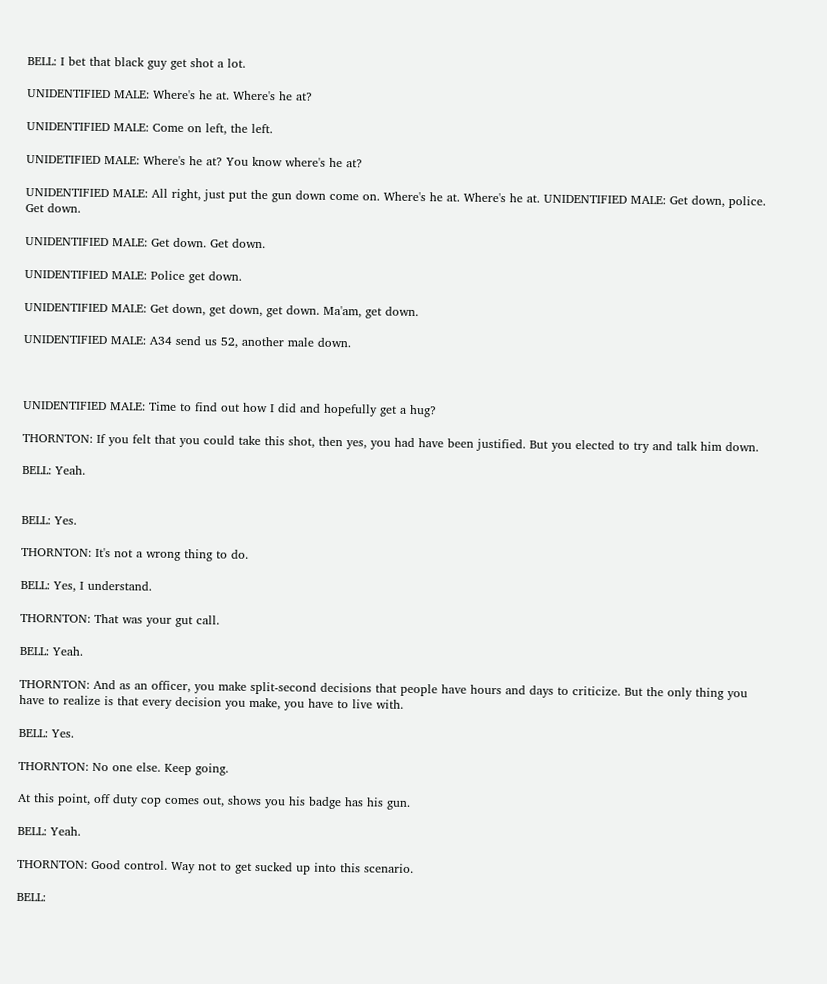BELL: I bet that black guy get shot a lot.

UNIDENTIFIED MALE: Where's he at. Where's he at?

UNIDENTIFIED MALE: Come on left, the left.

UNIDETIFIED MALE: Where's he at? You know where's he at?

UNIDENTIFIED MALE: All right, just put the gun down come on. Where's he at. Where's he at. UNIDENTIFIED MALE: Get down, police. Get down.

UNIDENTIFIED MALE: Get down. Get down.

UNIDENTIFIED MALE: Police get down.

UNIDENTIFIED MALE: Get down, get down, get down. Ma'am, get down.

UNIDENTIFIED MALE: A34 send us 52, another male down.



UNIDENTIFIED MALE: Time to find out how I did and hopefully get a hug?

THORNTON: If you felt that you could take this shot, then yes, you had have been justified. But you elected to try and talk him down.

BELL: Yeah.


BELL: Yes.

THORNTON: It's not a wrong thing to do.

BELL: Yes, I understand.

THORNTON: That was your gut call.

BELL: Yeah.

THORNTON: And as an officer, you make split-second decisions that people have hours and days to criticize. But the only thing you have to realize is that every decision you make, you have to live with.

BELL: Yes.

THORNTON: No one else. Keep going.

At this point, off duty cop comes out, shows you his badge has his gun.

BELL: Yeah.

THORNTON: Good control. Way not to get sucked up into this scenario.

BELL: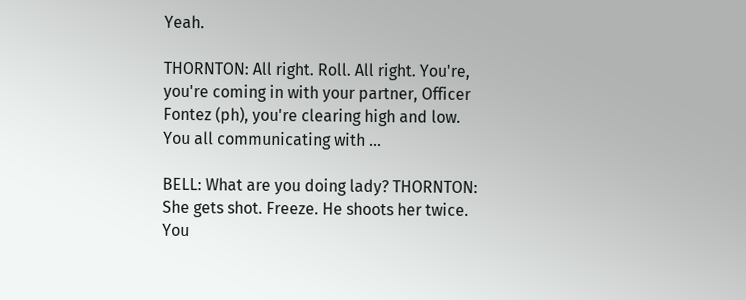Yeah.

THORNTON: All right. Roll. All right. You're, you're coming in with your partner, Officer Fontez (ph), you're clearing high and low. You all communicating with ...

BELL: What are you doing lady? THORNTON: She gets shot. Freeze. He shoots her twice. You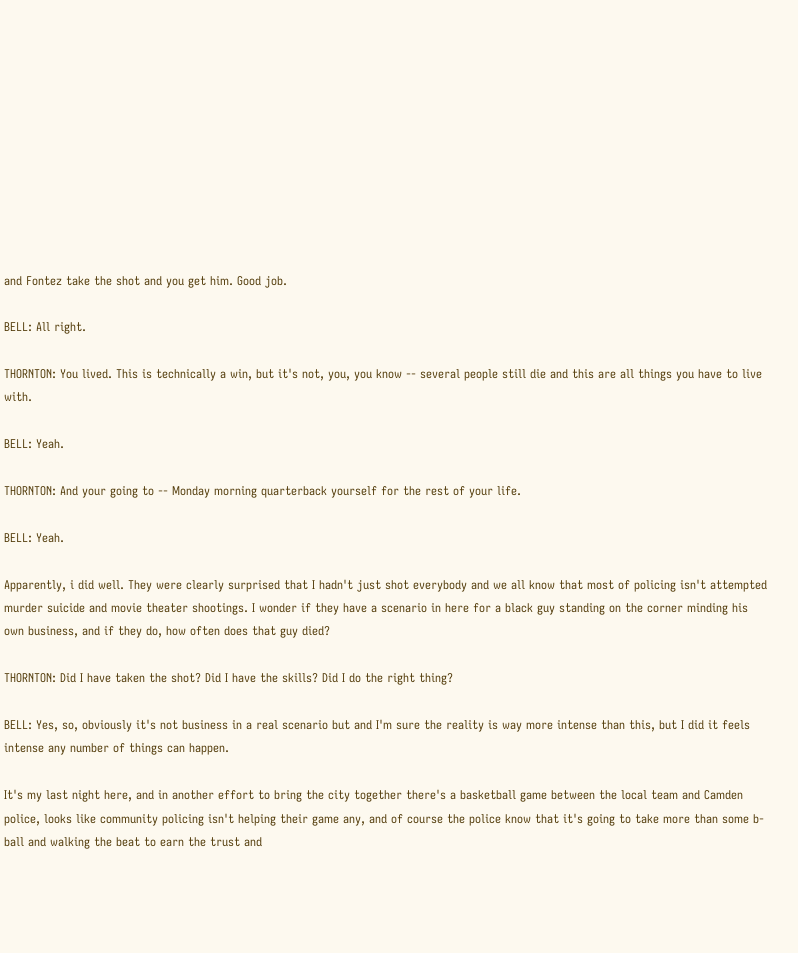and Fontez take the shot and you get him. Good job.

BELL: All right.

THORNTON: You lived. This is technically a win, but it's not, you, you know -- several people still die and this are all things you have to live with.

BELL: Yeah.

THORNTON: And your going to -- Monday morning quarterback yourself for the rest of your life.

BELL: Yeah.

Apparently, i did well. They were clearly surprised that I hadn't just shot everybody and we all know that most of policing isn't attempted murder suicide and movie theater shootings. I wonder if they have a scenario in here for a black guy standing on the corner minding his own business, and if they do, how often does that guy died?

THORNTON: Did I have taken the shot? Did I have the skills? Did I do the right thing?

BELL: Yes, so, obviously it's not business in a real scenario but and I'm sure the reality is way more intense than this, but I did it feels intense any number of things can happen.

It's my last night here, and in another effort to bring the city together there's a basketball game between the local team and Camden police, looks like community policing isn't helping their game any, and of course the police know that it's going to take more than some b-ball and walking the beat to earn the trust and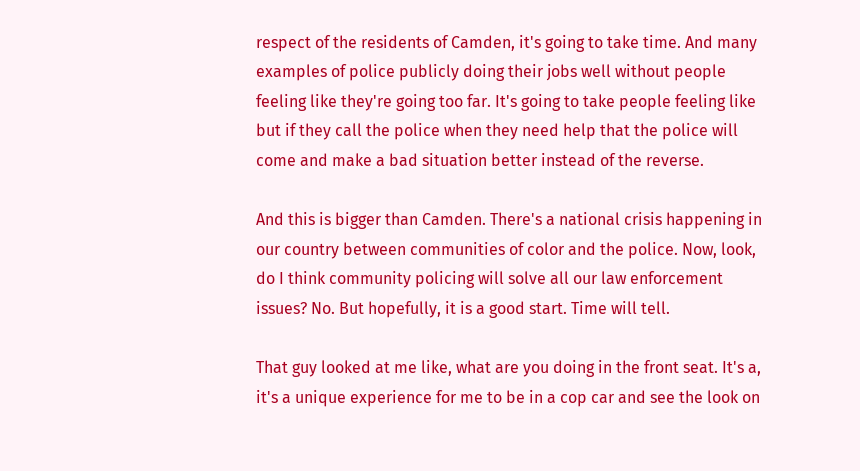respect of the residents of Camden, it's going to take time. And many examples of police publicly doing their jobs well without people feeling like they're going too far. It's going to take people feeling like but if they call the police when they need help that the police will come and make a bad situation better instead of the reverse.

And this is bigger than Camden. There's a national crisis happening in our country between communities of color and the police. Now, look, do I think community policing will solve all our law enforcement issues? No. But hopefully, it is a good start. Time will tell.

That guy looked at me like, what are you doing in the front seat. It's a, it's a unique experience for me to be in a cop car and see the look on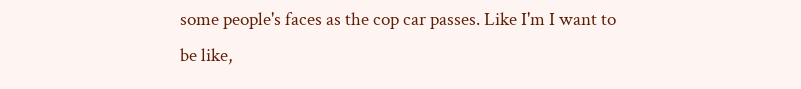some people's faces as the cop car passes. Like I'm I want to be like,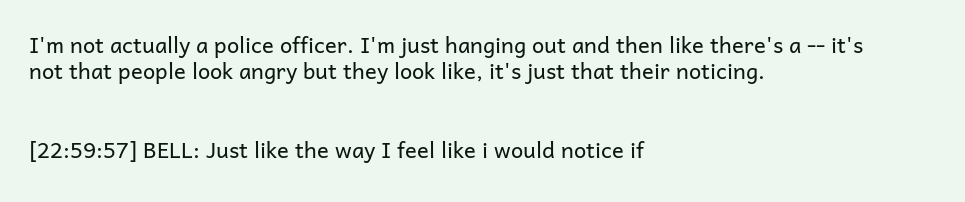I'm not actually a police officer. I'm just hanging out and then like there's a -- it's not that people look angry but they look like, it's just that their noticing.


[22:59:57] BELL: Just like the way I feel like i would notice if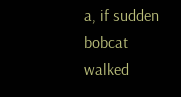a, if sudden bobcat walked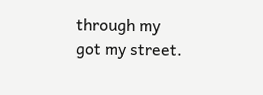through my got my street.